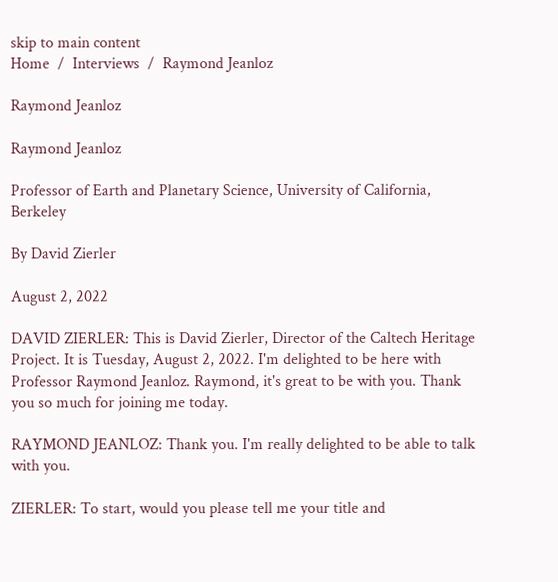skip to main content
Home  /  Interviews  /  Raymond Jeanloz

Raymond Jeanloz

Raymond Jeanloz

Professor of Earth and Planetary Science, University of California, Berkeley

By David Zierler

August 2, 2022

DAVID ZIERLER: This is David Zierler, Director of the Caltech Heritage Project. It is Tuesday, August 2, 2022. I'm delighted to be here with Professor Raymond Jeanloz. Raymond, it's great to be with you. Thank you so much for joining me today.

RAYMOND JEANLOZ: Thank you. I'm really delighted to be able to talk with you.

ZIERLER: To start, would you please tell me your title and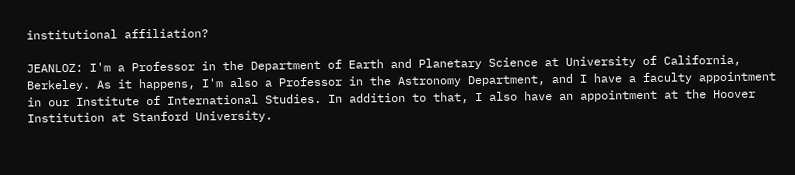institutional affiliation?

JEANLOZ: I'm a Professor in the Department of Earth and Planetary Science at University of California, Berkeley. As it happens, I'm also a Professor in the Astronomy Department, and I have a faculty appointment in our Institute of International Studies. In addition to that, I also have an appointment at the Hoover Institution at Stanford University.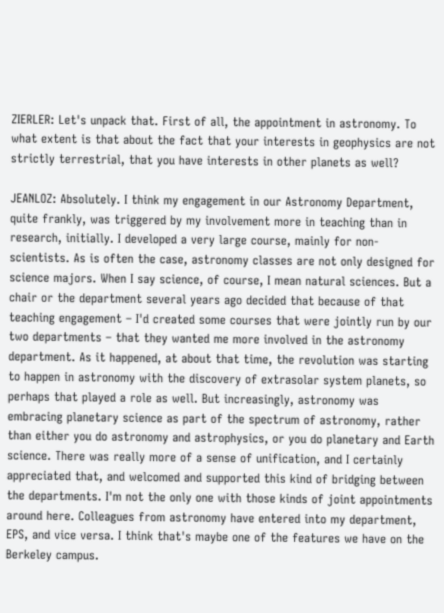ZIERLER: Let's unpack that. First of all, the appointment in astronomy. To what extent is that about the fact that your interests in geophysics are not strictly terrestrial, that you have interests in other planets as well?

JEANLOZ: Absolutely. I think my engagement in our Astronomy Department, quite frankly, was triggered by my involvement more in teaching than in research, initially. I developed a very large course, mainly for non-scientists. As is often the case, astronomy classes are not only designed for science majors. When I say science, of course, I mean natural sciences. But a chair or the department several years ago decided that because of that teaching engagement – I'd created some courses that were jointly run by our two departments – that they wanted me more involved in the astronomy department. As it happened, at about that time, the revolution was starting to happen in astronomy with the discovery of extrasolar system planets, so perhaps that played a role as well. But increasingly, astronomy was embracing planetary science as part of the spectrum of astronomy, rather than either you do astronomy and astrophysics, or you do planetary and Earth science. There was really more of a sense of unification, and I certainly appreciated that, and welcomed and supported this kind of bridging between the departments. I'm not the only one with those kinds of joint appointments around here. Colleagues from astronomy have entered into my department, EPS, and vice versa. I think that's maybe one of the features we have on the Berkeley campus.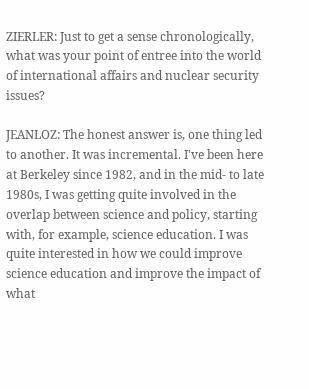ZIERLER: Just to get a sense chronologically, what was your point of entree into the world of international affairs and nuclear security issues?

JEANLOZ: The honest answer is, one thing led to another. It was incremental. I've been here at Berkeley since 1982, and in the mid- to late 1980s, I was getting quite involved in the overlap between science and policy, starting with, for example, science education. I was quite interested in how we could improve science education and improve the impact of what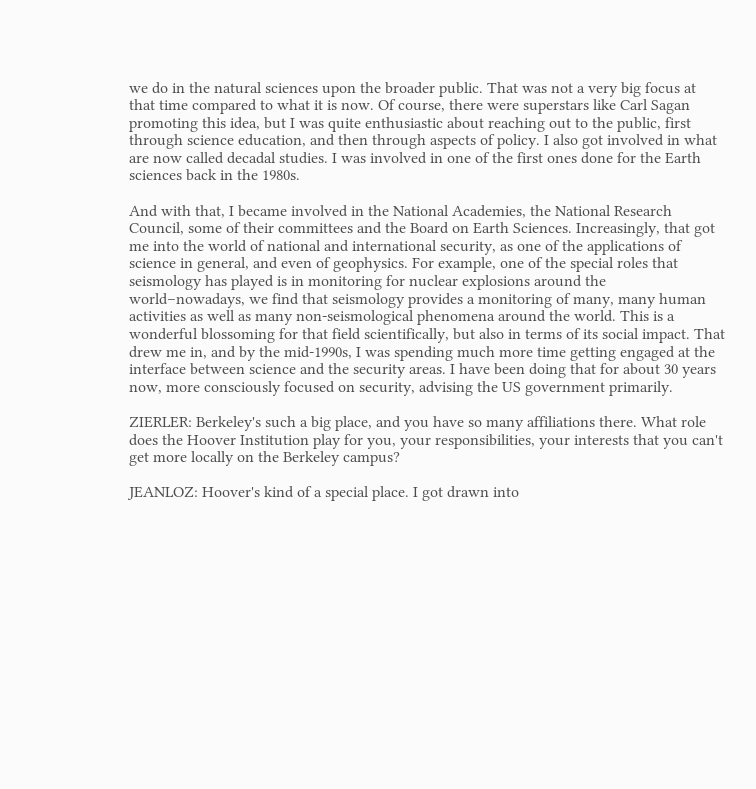we do in the natural sciences upon the broader public. That was not a very big focus at that time compared to what it is now. Of course, there were superstars like Carl Sagan promoting this idea, but I was quite enthusiastic about reaching out to the public, first through science education, and then through aspects of policy. I also got involved in what are now called decadal studies. I was involved in one of the first ones done for the Earth sciences back in the 1980s.

And with that, I became involved in the National Academies, the National Research Council, some of their committees and the Board on Earth Sciences. Increasingly, that got me into the world of national and international security, as one of the applications of science in general, and even of geophysics. For example, one of the special roles that seismology has played is in monitoring for nuclear explosions around the world–nowadays, we find that seismology provides a monitoring of many, many human activities as well as many non-seismological phenomena around the world. This is a wonderful blossoming for that field scientifically, but also in terms of its social impact. That drew me in, and by the mid-1990s, I was spending much more time getting engaged at the interface between science and the security areas. I have been doing that for about 30 years now, more consciously focused on security, advising the US government primarily.

ZIERLER: Berkeley's such a big place, and you have so many affiliations there. What role does the Hoover Institution play for you, your responsibilities, your interests that you can't get more locally on the Berkeley campus?

JEANLOZ: Hoover's kind of a special place. I got drawn into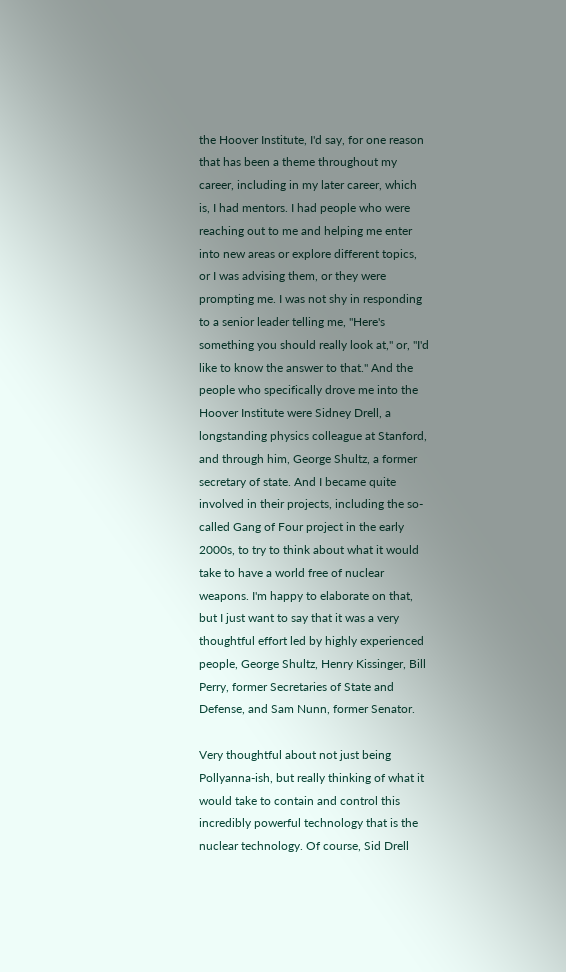the Hoover Institute, I'd say, for one reason that has been a theme throughout my career, including in my later career, which is, I had mentors. I had people who were reaching out to me and helping me enter into new areas or explore different topics, or I was advising them, or they were prompting me. I was not shy in responding to a senior leader telling me, "Here's something you should really look at," or, "I'd like to know the answer to that." And the people who specifically drove me into the Hoover Institute were Sidney Drell, a longstanding physics colleague at Stanford, and through him, George Shultz, a former secretary of state. And I became quite involved in their projects, including the so-called Gang of Four project in the early 2000s, to try to think about what it would take to have a world free of nuclear weapons. I'm happy to elaborate on that, but I just want to say that it was a very thoughtful effort led by highly experienced people, George Shultz, Henry Kissinger, Bill Perry, former Secretaries of State and Defense, and Sam Nunn, former Senator.

Very thoughtful about not just being Pollyanna-ish, but really thinking of what it would take to contain and control this incredibly powerful technology that is the nuclear technology. Of course, Sid Drell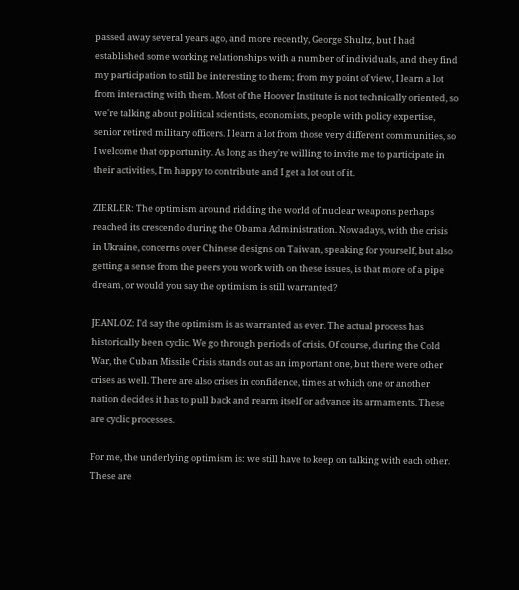passed away several years ago, and more recently, George Shultz, but I had established some working relationships with a number of individuals, and they find my participation to still be interesting to them; from my point of view, I learn a lot from interacting with them. Most of the Hoover Institute is not technically oriented, so we're talking about political scientists, economists, people with policy expertise, senior retired military officers. I learn a lot from those very different communities, so I welcome that opportunity. As long as they're willing to invite me to participate in their activities, I'm happy to contribute and I get a lot out of it.

ZIERLER: The optimism around ridding the world of nuclear weapons perhaps reached its crescendo during the Obama Administration. Nowadays, with the crisis in Ukraine, concerns over Chinese designs on Taiwan, speaking for yourself, but also getting a sense from the peers you work with on these issues, is that more of a pipe dream, or would you say the optimism is still warranted?

JEANLOZ: I'd say the optimism is as warranted as ever. The actual process has historically been cyclic. We go through periods of crisis. Of course, during the Cold War, the Cuban Missile Crisis stands out as an important one, but there were other crises as well. There are also crises in confidence, times at which one or another nation decides it has to pull back and rearm itself or advance its armaments. These are cyclic processes.

For me, the underlying optimism is: we still have to keep on talking with each other. These are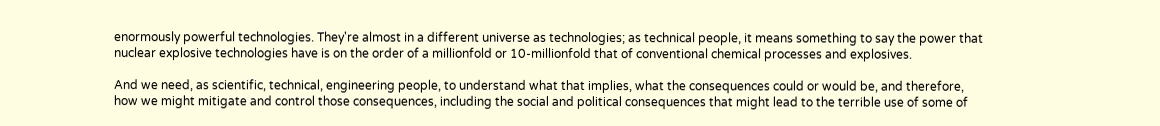enormously powerful technologies. They're almost in a different universe as technologies; as technical people, it means something to say the power that nuclear explosive technologies have is on the order of a millionfold or 10-millionfold that of conventional chemical processes and explosives.

And we need, as scientific, technical, engineering people, to understand what that implies, what the consequences could or would be, and therefore, how we might mitigate and control those consequences, including the social and political consequences that might lead to the terrible use of some of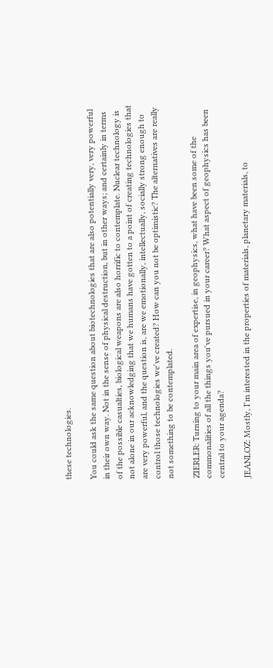these technologies.

You could ask the same question about biotechnologies that are also potentially very, very powerful in their own way. Not in the sense of physical destruction, but in other ways; and certainly in terms of the possible casualties, biological weapons are also horrific to contemplate. Nuclear technology is not alone in our acknowledging that we humans have gotten to a point of creating technologies that are very powerful, and the question is, are we emotionally, intellectually, socially strong enough to control those technologies we've created? How can you not be optimistic? The alternatives are really not something to be contemplated.

ZIERLER: Turning to your main area of expertise, in geophysics, what have been some of the commonalities of all the things you've pursued in your career? What aspect of geophysics has been central to your agenda?

JEANLOZ: Mostly, I'm interested in the properties of materials, planetary materials, to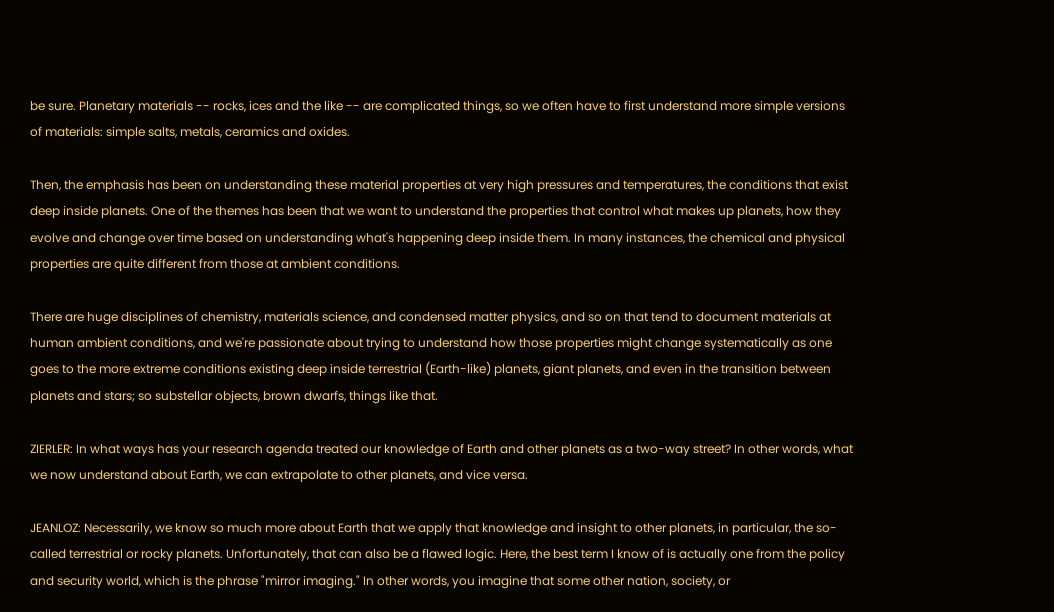be sure. Planetary materials -- rocks, ices and the like -- are complicated things, so we often have to first understand more simple versions of materials: simple salts, metals, ceramics and oxides.

Then, the emphasis has been on understanding these material properties at very high pressures and temperatures, the conditions that exist deep inside planets. One of the themes has been that we want to understand the properties that control what makes up planets, how they evolve and change over time based on understanding what's happening deep inside them. In many instances, the chemical and physical properties are quite different from those at ambient conditions.

There are huge disciplines of chemistry, materials science, and condensed matter physics, and so on that tend to document materials at human ambient conditions, and we're passionate about trying to understand how those properties might change systematically as one goes to the more extreme conditions existing deep inside terrestrial (Earth-like) planets, giant planets, and even in the transition between planets and stars; so substellar objects, brown dwarfs, things like that.

ZIERLER: In what ways has your research agenda treated our knowledge of Earth and other planets as a two-way street? In other words, what we now understand about Earth, we can extrapolate to other planets, and vice versa.

JEANLOZ: Necessarily, we know so much more about Earth that we apply that knowledge and insight to other planets, in particular, the so-called terrestrial or rocky planets. Unfortunately, that can also be a flawed logic. Here, the best term I know of is actually one from the policy and security world, which is the phrase "mirror imaging." In other words, you imagine that some other nation, society, or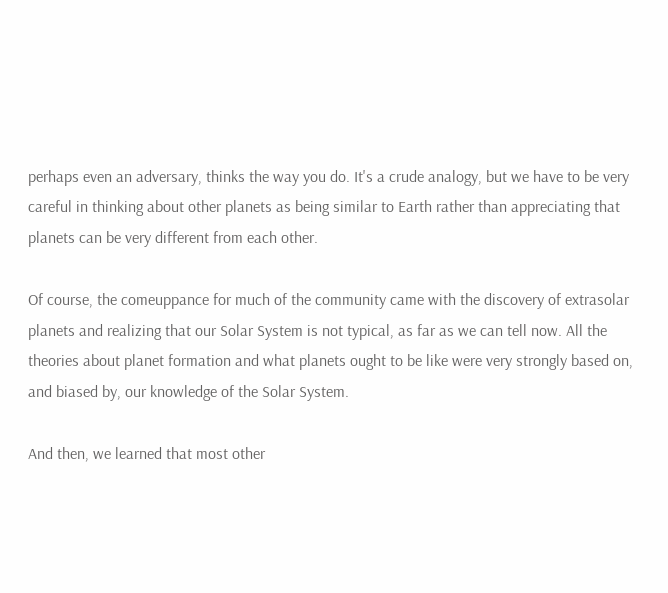perhaps even an adversary, thinks the way you do. It's a crude analogy, but we have to be very careful in thinking about other planets as being similar to Earth rather than appreciating that planets can be very different from each other.

Of course, the comeuppance for much of the community came with the discovery of extrasolar planets and realizing that our Solar System is not typical, as far as we can tell now. All the theories about planet formation and what planets ought to be like were very strongly based on, and biased by, our knowledge of the Solar System.

And then, we learned that most other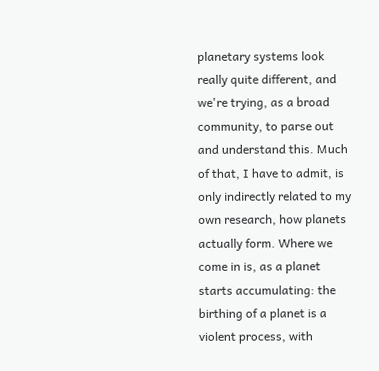planetary systems look really quite different, and we're trying, as a broad community, to parse out and understand this. Much of that, I have to admit, is only indirectly related to my own research, how planets actually form. Where we come in is, as a planet starts accumulating: the birthing of a planet is a violent process, with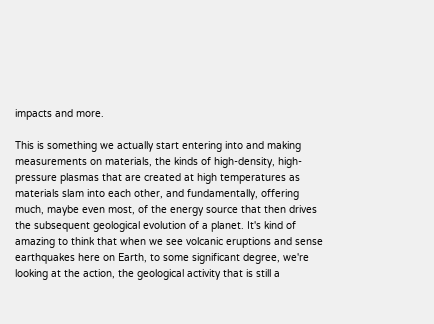impacts and more.

This is something we actually start entering into and making measurements on materials, the kinds of high-density, high-pressure plasmas that are created at high temperatures as materials slam into each other, and fundamentally, offering much, maybe even most, of the energy source that then drives the subsequent geological evolution of a planet. It's kind of amazing to think that when we see volcanic eruptions and sense earthquakes here on Earth, to some significant degree, we're looking at the action, the geological activity that is still a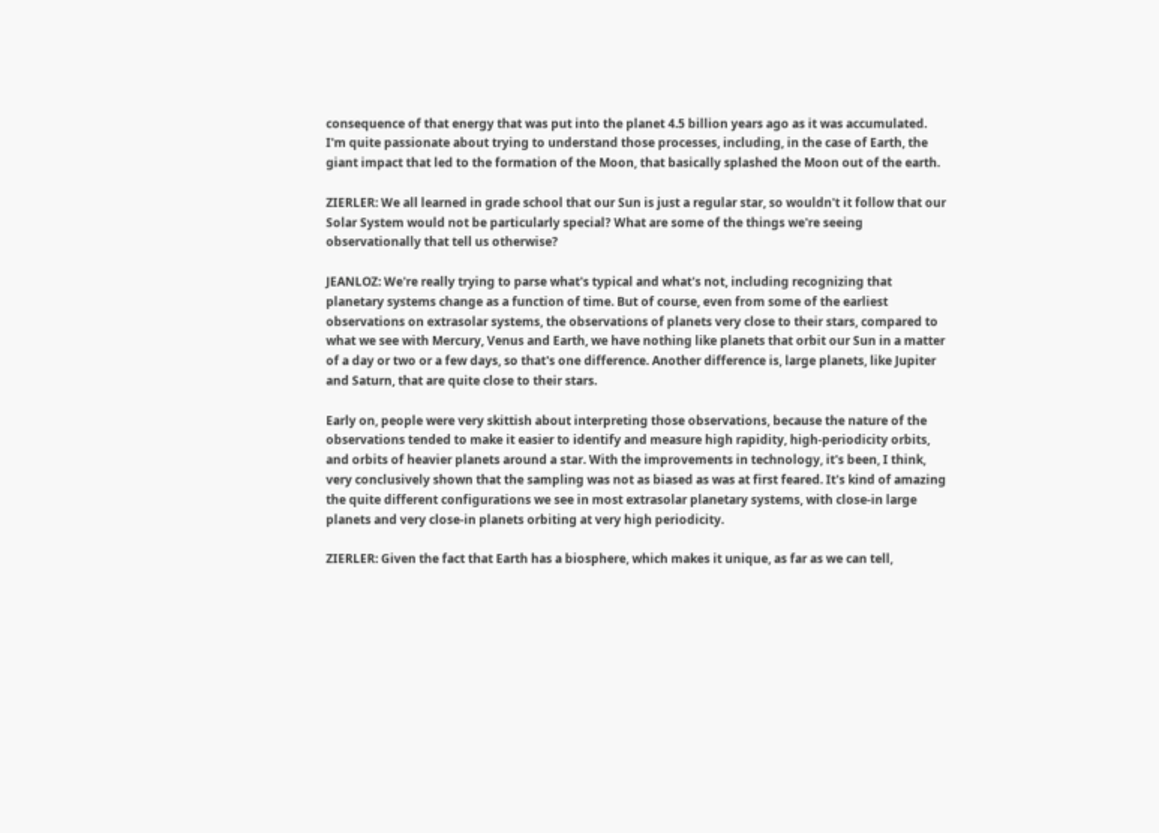consequence of that energy that was put into the planet 4.5 billion years ago as it was accumulated. I'm quite passionate about trying to understand those processes, including, in the case of Earth, the giant impact that led to the formation of the Moon, that basically splashed the Moon out of the earth.

ZIERLER: We all learned in grade school that our Sun is just a regular star, so wouldn't it follow that our Solar System would not be particularly special? What are some of the things we're seeing observationally that tell us otherwise?

JEANLOZ: We're really trying to parse what's typical and what's not, including recognizing that planetary systems change as a function of time. But of course, even from some of the earliest observations on extrasolar systems, the observations of planets very close to their stars, compared to what we see with Mercury, Venus and Earth, we have nothing like planets that orbit our Sun in a matter of a day or two or a few days, so that's one difference. Another difference is, large planets, like Jupiter and Saturn, that are quite close to their stars.

Early on, people were very skittish about interpreting those observations, because the nature of the observations tended to make it easier to identify and measure high rapidity, high-periodicity orbits, and orbits of heavier planets around a star. With the improvements in technology, it's been, I think, very conclusively shown that the sampling was not as biased as was at first feared. It's kind of amazing the quite different configurations we see in most extrasolar planetary systems, with close-in large planets and very close-in planets orbiting at very high periodicity.

ZIERLER: Given the fact that Earth has a biosphere, which makes it unique, as far as we can tell,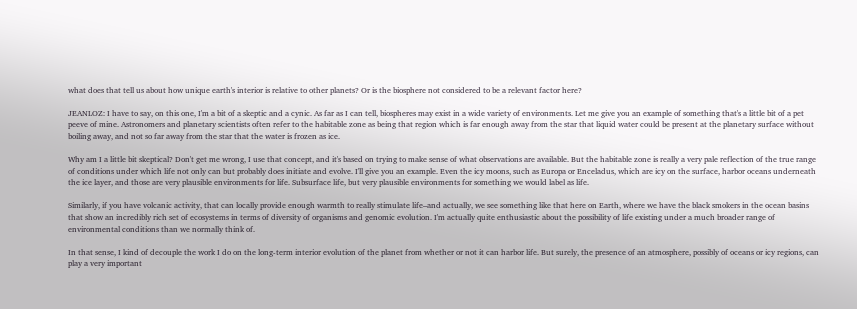what does that tell us about how unique earth's interior is relative to other planets? Or is the biosphere not considered to be a relevant factor here?

JEANLOZ: I have to say, on this one, I'm a bit of a skeptic and a cynic. As far as I can tell, biospheres may exist in a wide variety of environments. Let me give you an example of something that's a little bit of a pet peeve of mine. Astronomers and planetary scientists often refer to the habitable zone as being that region which is far enough away from the star that liquid water could be present at the planetary surface without boiling away, and not so far away from the star that the water is frozen as ice.

Why am I a little bit skeptical? Don't get me wrong, I use that concept, and it's based on trying to make sense of what observations are available. But the habitable zone is really a very pale reflection of the true range of conditions under which life not only can but probably does initiate and evolve. I'll give you an example. Even the icy moons, such as Europa or Enceladus, which are icy on the surface, harbor oceans underneath the ice layer, and those are very plausible environments for life. Subsurface life, but very plausible environments for something we would label as life.

Similarly, if you have volcanic activity, that can locally provide enough warmth to really stimulate life–and actually, we see something like that here on Earth, where we have the black smokers in the ocean basins that show an incredibly rich set of ecosystems in terms of diversity of organisms and genomic evolution. I'm actually quite enthusiastic about the possibility of life existing under a much broader range of environmental conditions than we normally think of.

In that sense, I kind of decouple the work I do on the long-term interior evolution of the planet from whether or not it can harbor life. But surely, the presence of an atmosphere, possibly of oceans or icy regions, can play a very important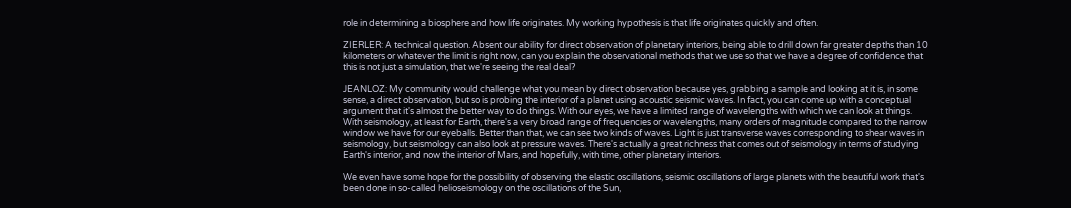role in determining a biosphere and how life originates. My working hypothesis is that life originates quickly and often.

ZIERLER: A technical question. Absent our ability for direct observation of planetary interiors, being able to drill down far greater depths than 10 kilometers or whatever the limit is right now, can you explain the observational methods that we use so that we have a degree of confidence that this is not just a simulation, that we're seeing the real deal?

JEANLOZ: My community would challenge what you mean by direct observation because yes, grabbing a sample and looking at it is, in some sense, a direct observation, but so is probing the interior of a planet using acoustic seismic waves. In fact, you can come up with a conceptual argument that it's almost the better way to do things. With our eyes, we have a limited range of wavelengths with which we can look at things. With seismology, at least for Earth, there's a very broad range of frequencies or wavelengths, many orders of magnitude compared to the narrow window we have for our eyeballs. Better than that, we can see two kinds of waves. Light is just transverse waves corresponding to shear waves in seismology, but seismology can also look at pressure waves. There's actually a great richness that comes out of seismology in terms of studying Earth's interior, and now the interior of Mars, and hopefully, with time, other planetary interiors.

We even have some hope for the possibility of observing the elastic oscillations, seismic oscillations of large planets with the beautiful work that's been done in so-called helioseismology on the oscillations of the Sun,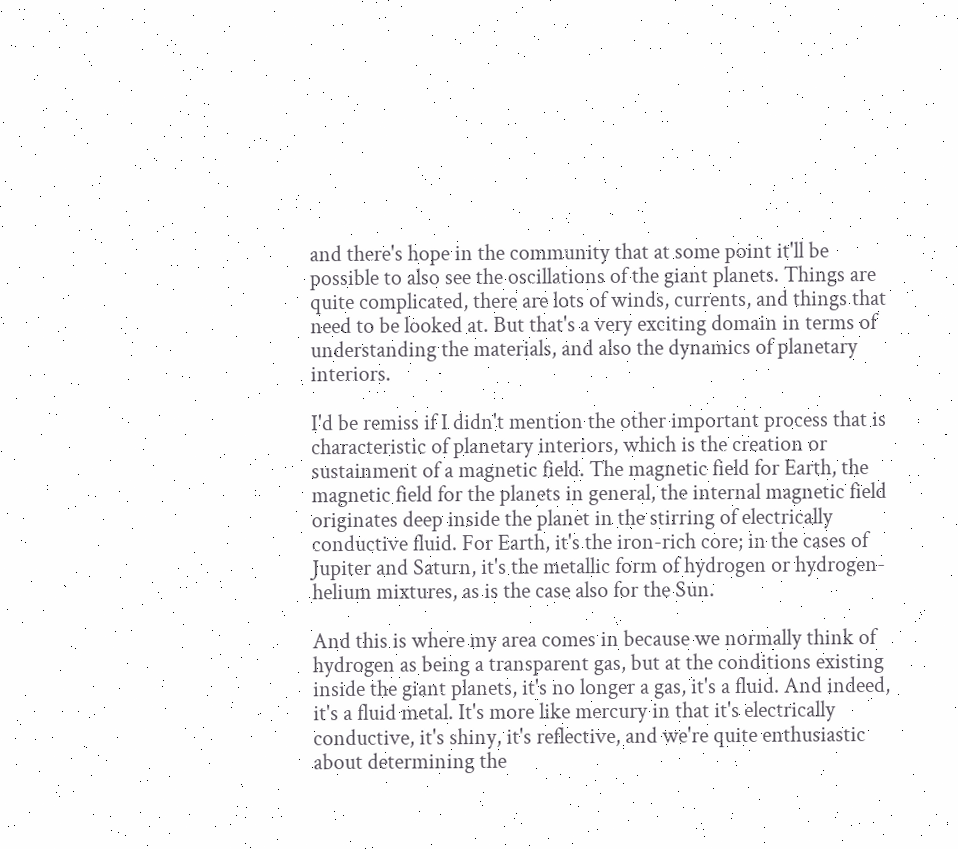and there's hope in the community that at some point it'll be possible to also see the oscillations of the giant planets. Things are quite complicated, there are lots of winds, currents, and things that need to be looked at. But that's a very exciting domain in terms of understanding the materials, and also the dynamics of planetary interiors.

I'd be remiss if I didn't mention the other important process that is characteristic of planetary interiors, which is the creation or sustainment of a magnetic field. The magnetic field for Earth, the magnetic field for the planets in general, the internal magnetic field originates deep inside the planet in the stirring of electrically conductive fluid. For Earth, it's the iron-rich core; in the cases of Jupiter and Saturn, it's the metallic form of hydrogen or hydrogen-helium mixtures, as is the case also for the Sun.

And this is where my area comes in because we normally think of hydrogen as being a transparent gas, but at the conditions existing inside the giant planets, it's no longer a gas, it's a fluid. And indeed, it's a fluid metal. It's more like mercury in that it's electrically conductive, it's shiny, it's reflective, and we're quite enthusiastic about determining the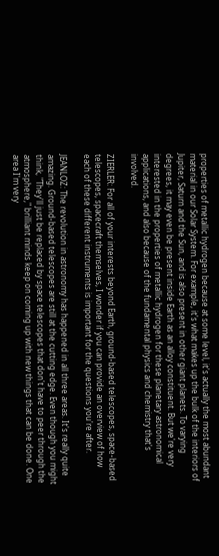properties of metallic hydrogen because at some level, it's actually the most abundant material in our Solar System. For example, it's what makes up the bulk of the interiors of Jupiter, Saturn and the Sun, and is also present in other giant planets. To varying degrees, it may even be present inside Earth as an alloy constituent. But we're very interested in the properties of metallic hydrogen for these planetary astronomical applications, and also because of the fundamental physics and chemistry that's involved.

ZIERLER: For all of your interests beyond Earth, ground-based telescopes, space-based telescopes, spacecraft themselves, I wonder if you can provide an overview of how each of these different instruments is important for the questions you're after.

JEANLOZ: The revolution in astronomy has happened in all three areas. It's really quite amazing. Ground-based telescopes are still at the cutting edge. Even though you might think, "They'll just be replaced by space telescopes that don't have to peer through the atmosphere," brilliant minds keep on coming up with new things that can be done. One area I'm very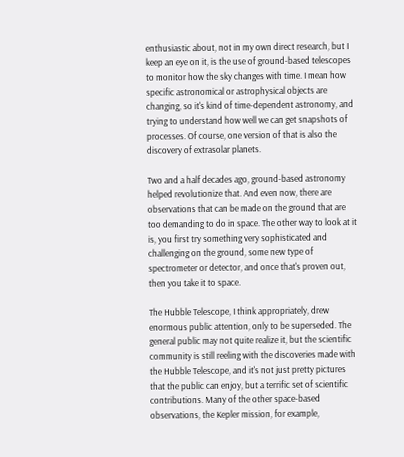enthusiastic about, not in my own direct research, but I keep an eye on it, is the use of ground-based telescopes to monitor how the sky changes with time. I mean how specific astronomical or astrophysical objects are changing, so it's kind of time-dependent astronomy, and trying to understand how well we can get snapshots of processes. Of course, one version of that is also the discovery of extrasolar planets.

Two and a half decades ago, ground-based astronomy helped revolutionize that. And even now, there are observations that can be made on the ground that are too demanding to do in space. The other way to look at it is, you first try something very sophisticated and challenging on the ground, some new type of spectrometer or detector, and once that's proven out, then you take it to space.

The Hubble Telescope, I think appropriately, drew enormous public attention, only to be superseded. The general public may not quite realize it, but the scientific community is still reeling with the discoveries made with the Hubble Telescope, and it's not just pretty pictures that the public can enjoy, but a terrific set of scientific contributions. Many of the other space-based observations, the Kepler mission, for example,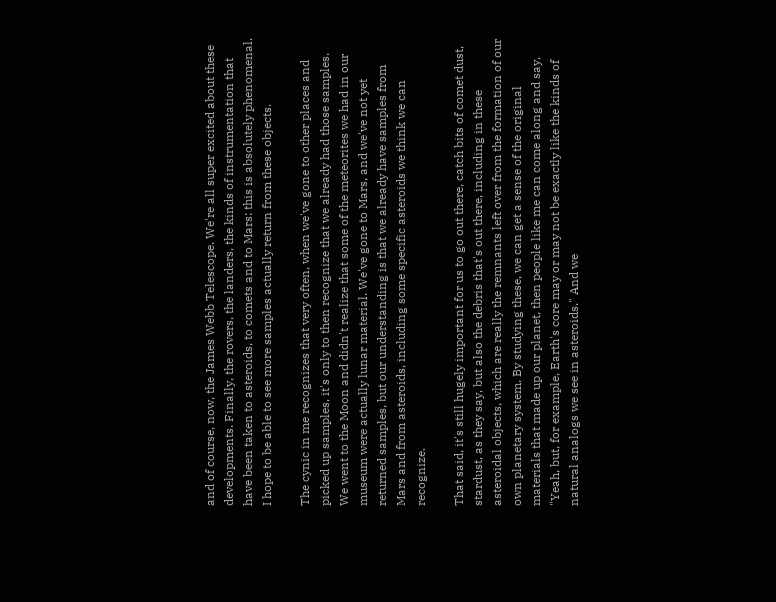and of course, now, the James Webb Telescope. We're all super excited about these developments. Finally, the rovers, the landers, the kinds of instrumentation that have been taken to asteroids, to comets and to Mars: this is absolutely phenomenal. I hope to be able to see more samples actually return from these objects.

The cynic in me recognizes that very often, when we've gone to other places and picked up samples, it's only to then recognize that we already had those samples. We went to the Moon and didn't realize that some of the meteorites we had in our museum were actually lunar material. We've gone to Mars, and we've not yet returned samples, but our understanding is that we already have samples from Mars and from asteroids, including some specific asteroids we think we can recognize.

That said, it's still hugely important for us to go out there, catch bits of comet dust, stardust, as they say, but also the debris that's out there, including in these asteroidal objects, which are really the remnants left over from the formation of our own planetary system. By studying these, we can get a sense of the original materials that made up our planet, then people like me can come along and say, "Yeah, but, for example, Earth's core may or may not be exactly like the kinds of natural analogs we see in asteroids." And we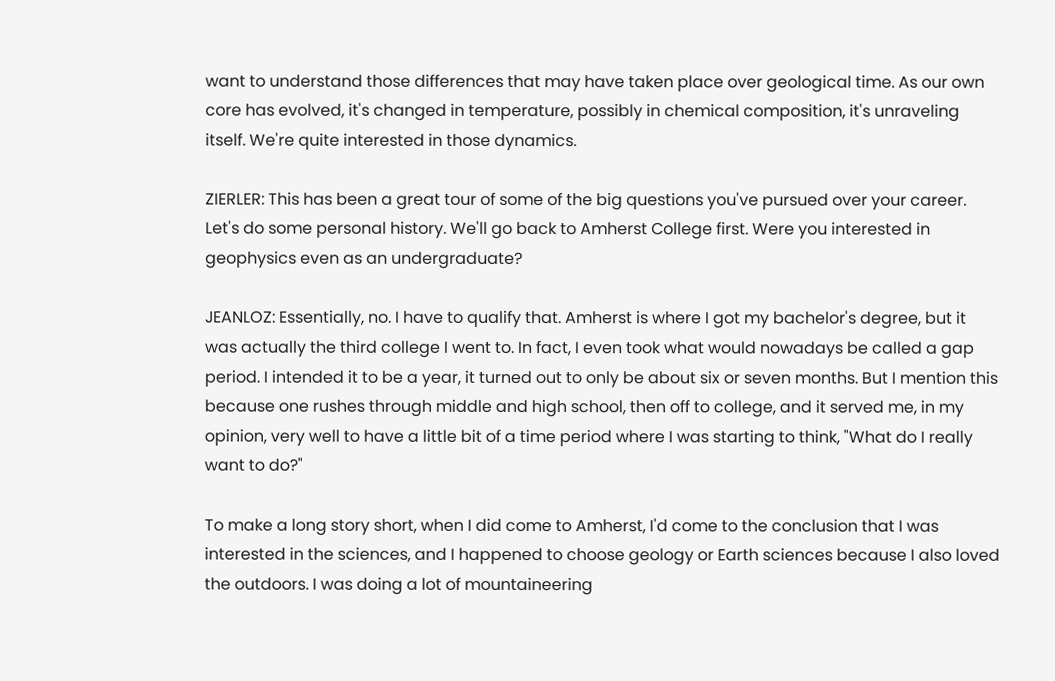want to understand those differences that may have taken place over geological time. As our own core has evolved, it's changed in temperature, possibly in chemical composition, it's unraveling itself. We're quite interested in those dynamics.

ZIERLER: This has been a great tour of some of the big questions you've pursued over your career. Let's do some personal history. We'll go back to Amherst College first. Were you interested in geophysics even as an undergraduate?

JEANLOZ: Essentially, no. I have to qualify that. Amherst is where I got my bachelor's degree, but it was actually the third college I went to. In fact, I even took what would nowadays be called a gap period. I intended it to be a year, it turned out to only be about six or seven months. But I mention this because one rushes through middle and high school, then off to college, and it served me, in my opinion, very well to have a little bit of a time period where I was starting to think, "What do I really want to do?"

To make a long story short, when I did come to Amherst, I'd come to the conclusion that I was interested in the sciences, and I happened to choose geology or Earth sciences because I also loved the outdoors. I was doing a lot of mountaineering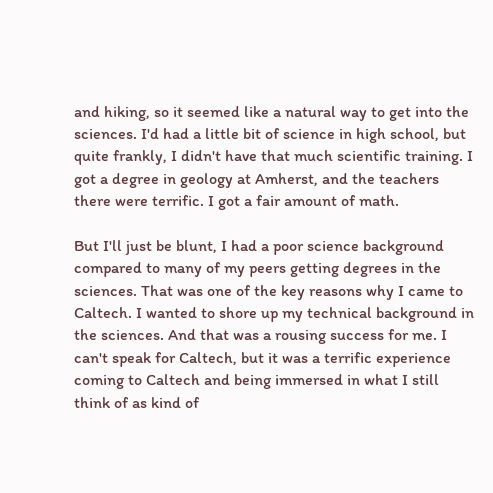and hiking, so it seemed like a natural way to get into the sciences. I'd had a little bit of science in high school, but quite frankly, I didn't have that much scientific training. I got a degree in geology at Amherst, and the teachers there were terrific. I got a fair amount of math.

But I'll just be blunt, I had a poor science background compared to many of my peers getting degrees in the sciences. That was one of the key reasons why I came to Caltech. I wanted to shore up my technical background in the sciences. And that was a rousing success for me. I can't speak for Caltech, but it was a terrific experience coming to Caltech and being immersed in what I still think of as kind of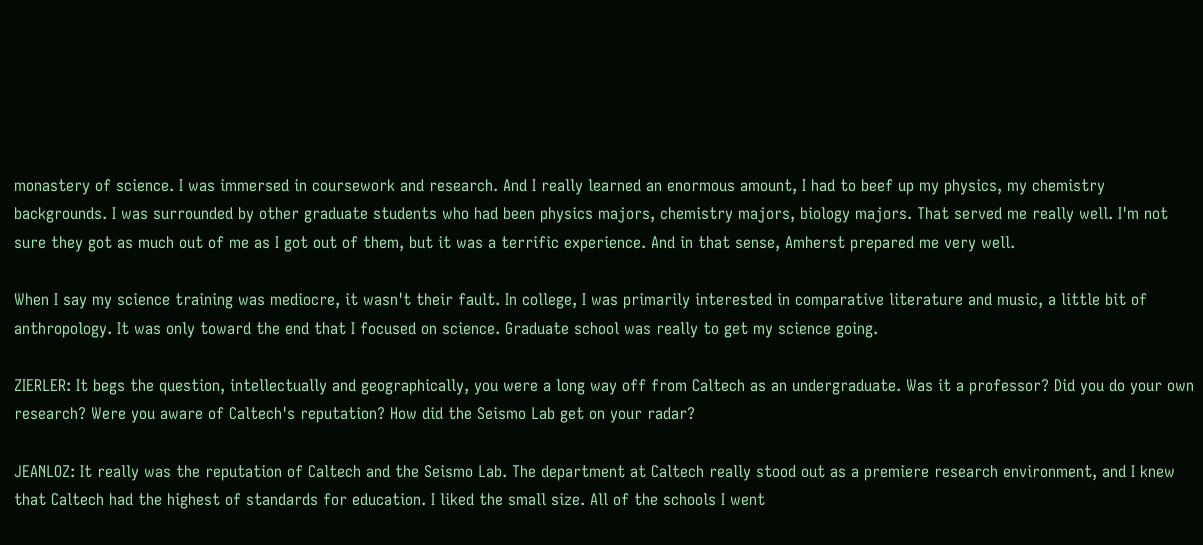monastery of science. I was immersed in coursework and research. And I really learned an enormous amount, I had to beef up my physics, my chemistry backgrounds. I was surrounded by other graduate students who had been physics majors, chemistry majors, biology majors. That served me really well. I'm not sure they got as much out of me as I got out of them, but it was a terrific experience. And in that sense, Amherst prepared me very well.

When I say my science training was mediocre, it wasn't their fault. In college, I was primarily interested in comparative literature and music, a little bit of anthropology. It was only toward the end that I focused on science. Graduate school was really to get my science going.

ZIERLER: It begs the question, intellectually and geographically, you were a long way off from Caltech as an undergraduate. Was it a professor? Did you do your own research? Were you aware of Caltech's reputation? How did the Seismo Lab get on your radar?

JEANLOZ: It really was the reputation of Caltech and the Seismo Lab. The department at Caltech really stood out as a premiere research environment, and I knew that Caltech had the highest of standards for education. I liked the small size. All of the schools I went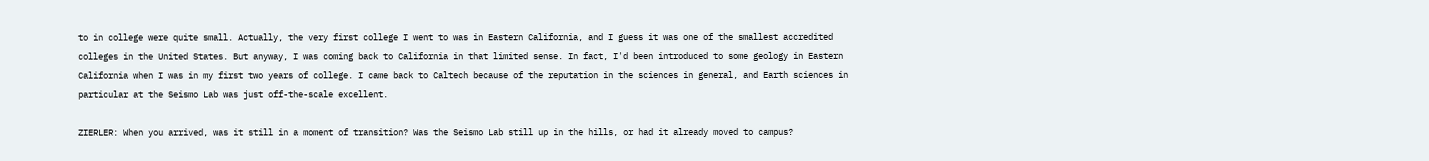to in college were quite small. Actually, the very first college I went to was in Eastern California, and I guess it was one of the smallest accredited colleges in the United States. But anyway, I was coming back to California in that limited sense. In fact, I'd been introduced to some geology in Eastern California when I was in my first two years of college. I came back to Caltech because of the reputation in the sciences in general, and Earth sciences in particular at the Seismo Lab was just off-the-scale excellent.

ZIERLER: When you arrived, was it still in a moment of transition? Was the Seismo Lab still up in the hills, or had it already moved to campus?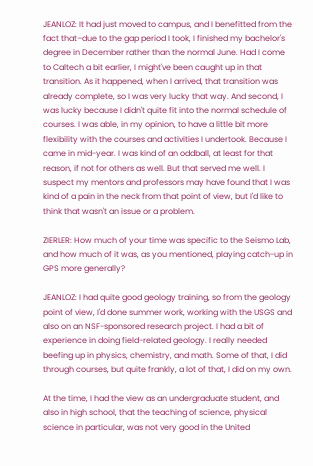JEANLOZ: It had just moved to campus, and I benefitted from the fact that–due to the gap period I took, I finished my bachelor's degree in December rather than the normal June. Had I come to Caltech a bit earlier, I might've been caught up in that transition. As it happened, when I arrived, that transition was already complete, so I was very lucky that way. And second, I was lucky because I didn't quite fit into the normal schedule of courses. I was able, in my opinion, to have a little bit more flexibility with the courses and activities I undertook. Because I came in mid-year. I was kind of an oddball, at least for that reason, if not for others as well. But that served me well. I suspect my mentors and professors may have found that I was kind of a pain in the neck from that point of view, but I'd like to think that wasn't an issue or a problem.

ZIERLER: How much of your time was specific to the Seismo Lab, and how much of it was, as you mentioned, playing catch-up in GPS more generally?

JEANLOZ: I had quite good geology training, so from the geology point of view, I'd done summer work, working with the USGS and also on an NSF-sponsored research project. I had a bit of experience in doing field-related geology. I really needed beefing up in physics, chemistry, and math. Some of that, I did through courses, but quite frankly, a lot of that, I did on my own.

At the time, I had the view as an undergraduate student, and also in high school, that the teaching of science, physical science in particular, was not very good in the United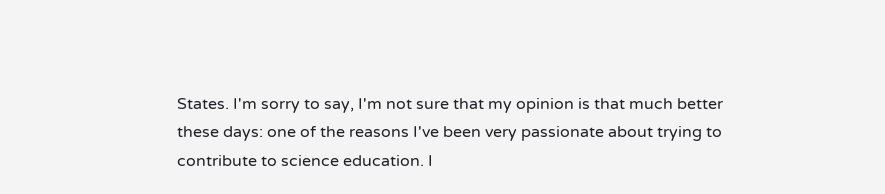States. I'm sorry to say, I'm not sure that my opinion is that much better these days: one of the reasons I've been very passionate about trying to contribute to science education. I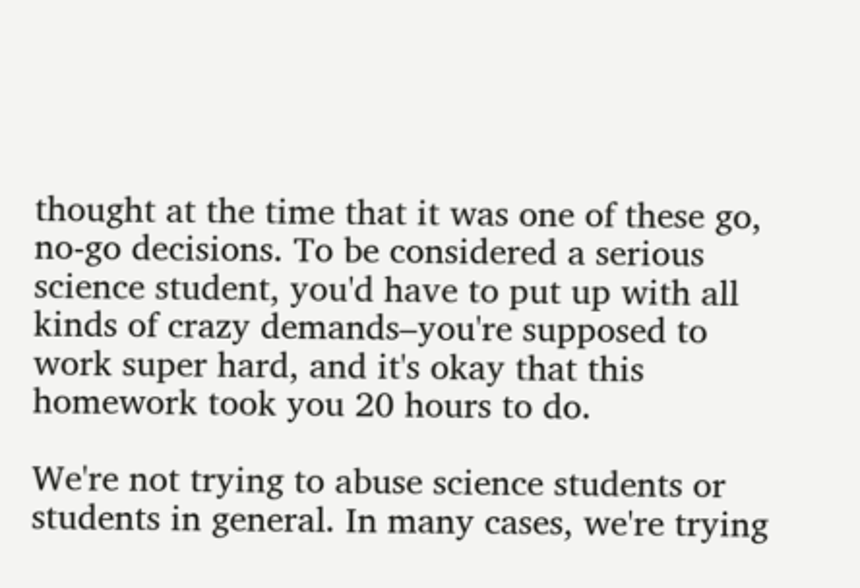thought at the time that it was one of these go, no-go decisions. To be considered a serious science student, you'd have to put up with all kinds of crazy demands–you're supposed to work super hard, and it's okay that this homework took you 20 hours to do.

We're not trying to abuse science students or students in general. In many cases, we're trying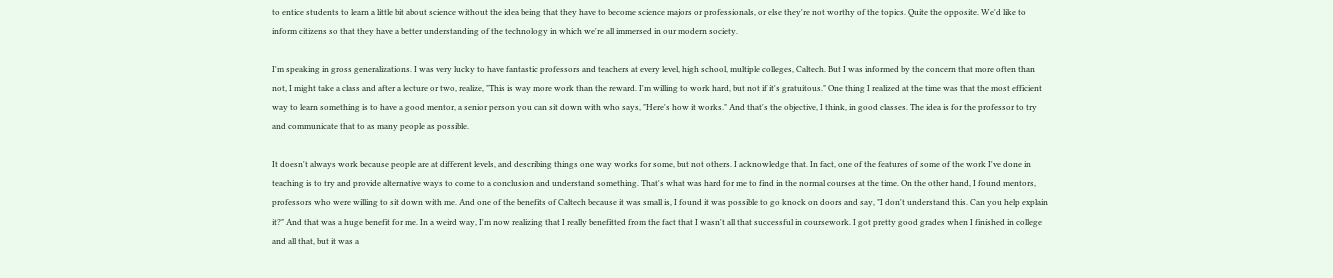to entice students to learn a little bit about science without the idea being that they have to become science majors or professionals, or else they're not worthy of the topics. Quite the opposite. We'd like to inform citizens so that they have a better understanding of the technology in which we're all immersed in our modern society.

I'm speaking in gross generalizations. I was very lucky to have fantastic professors and teachers at every level, high school, multiple colleges, Caltech. But I was informed by the concern that more often than not, I might take a class and after a lecture or two, realize, "This is way more work than the reward. I'm willing to work hard, but not if it's gratuitous." One thing I realized at the time was that the most efficient way to learn something is to have a good mentor, a senior person you can sit down with who says, "Here's how it works." And that's the objective, I think, in good classes. The idea is for the professor to try and communicate that to as many people as possible.

It doesn't always work because people are at different levels, and describing things one way works for some, but not others. I acknowledge that. In fact, one of the features of some of the work I've done in teaching is to try and provide alternative ways to come to a conclusion and understand something. That's what was hard for me to find in the normal courses at the time. On the other hand, I found mentors, professors who were willing to sit down with me. And one of the benefits of Caltech because it was small is, I found it was possible to go knock on doors and say, "I don't understand this. Can you help explain it?" And that was a huge benefit for me. In a weird way, I'm now realizing that I really benefitted from the fact that I wasn't all that successful in coursework. I got pretty good grades when I finished in college and all that, but it was a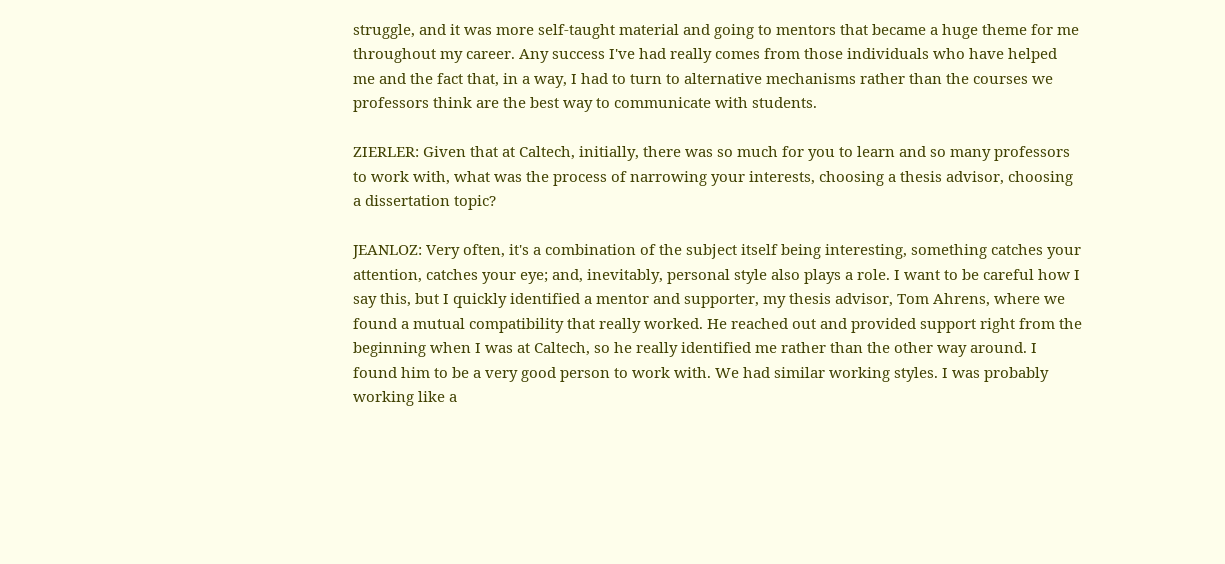struggle, and it was more self-taught material and going to mentors that became a huge theme for me throughout my career. Any success I've had really comes from those individuals who have helped me and the fact that, in a way, I had to turn to alternative mechanisms rather than the courses we professors think are the best way to communicate with students.

ZIERLER: Given that at Caltech, initially, there was so much for you to learn and so many professors to work with, what was the process of narrowing your interests, choosing a thesis advisor, choosing a dissertation topic?

JEANLOZ: Very often, it's a combination of the subject itself being interesting, something catches your attention, catches your eye; and, inevitably, personal style also plays a role. I want to be careful how I say this, but I quickly identified a mentor and supporter, my thesis advisor, Tom Ahrens, where we found a mutual compatibility that really worked. He reached out and provided support right from the beginning when I was at Caltech, so he really identified me rather than the other way around. I found him to be a very good person to work with. We had similar working styles. I was probably working like a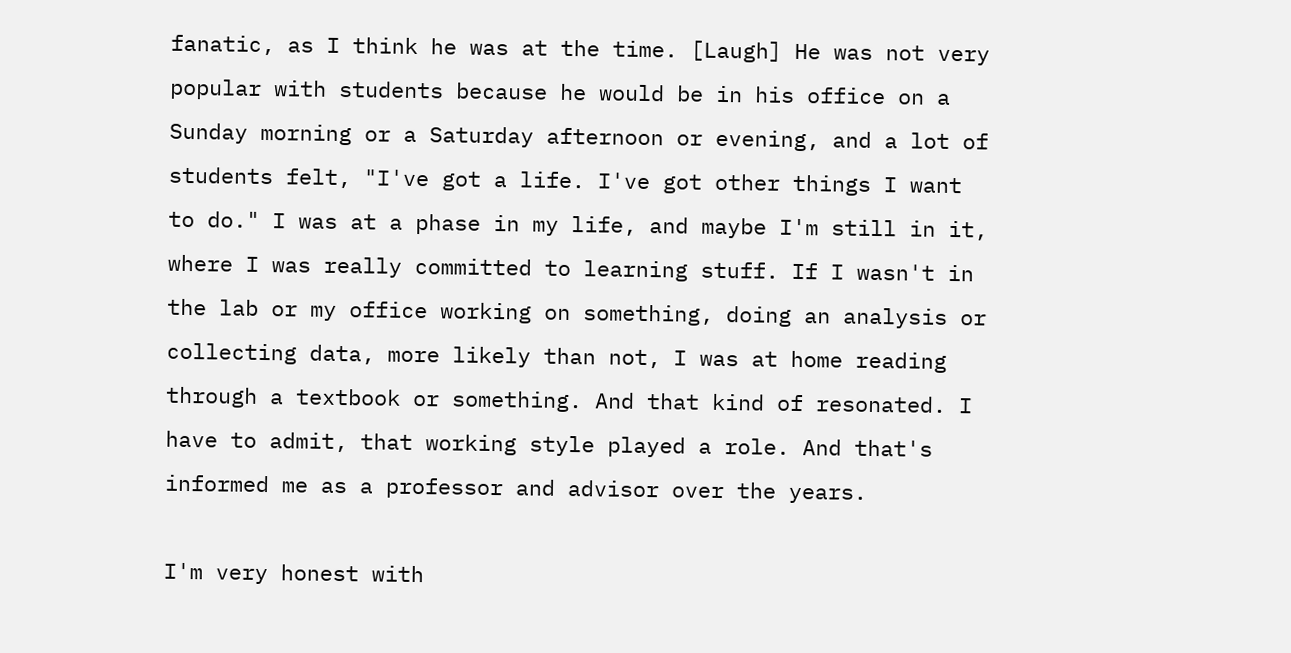fanatic, as I think he was at the time. [Laugh] He was not very popular with students because he would be in his office on a Sunday morning or a Saturday afternoon or evening, and a lot of students felt, "I've got a life. I've got other things I want to do." I was at a phase in my life, and maybe I'm still in it, where I was really committed to learning stuff. If I wasn't in the lab or my office working on something, doing an analysis or collecting data, more likely than not, I was at home reading through a textbook or something. And that kind of resonated. I have to admit, that working style played a role. And that's informed me as a professor and advisor over the years.

I'm very honest with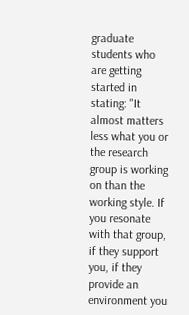graduate students who are getting started in stating: "It almost matters less what you or the research group is working on than the working style. If you resonate with that group, if they support you, if they provide an environment you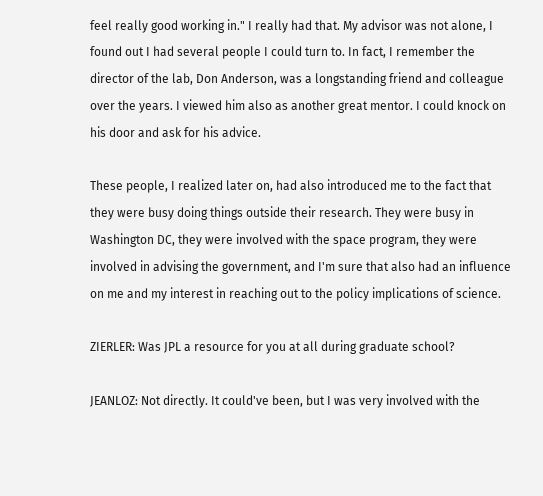feel really good working in." I really had that. My advisor was not alone, I found out I had several people I could turn to. In fact, I remember the director of the lab, Don Anderson, was a longstanding friend and colleague over the years. I viewed him also as another great mentor. I could knock on his door and ask for his advice.

These people, I realized later on, had also introduced me to the fact that they were busy doing things outside their research. They were busy in Washington DC, they were involved with the space program, they were involved in advising the government, and I'm sure that also had an influence on me and my interest in reaching out to the policy implications of science.

ZIERLER: Was JPL a resource for you at all during graduate school?

JEANLOZ: Not directly. It could've been, but I was very involved with the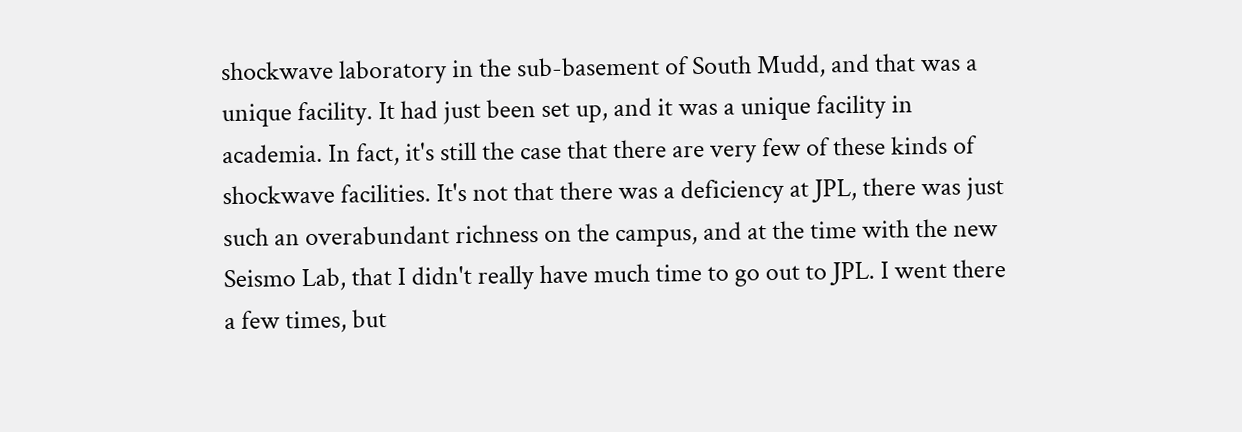shockwave laboratory in the sub-basement of South Mudd, and that was a unique facility. It had just been set up, and it was a unique facility in academia. In fact, it's still the case that there are very few of these kinds of shockwave facilities. It's not that there was a deficiency at JPL, there was just such an overabundant richness on the campus, and at the time with the new Seismo Lab, that I didn't really have much time to go out to JPL. I went there a few times, but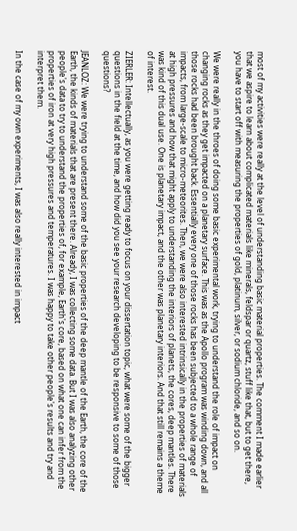most of my activities were really at the level of understanding basic material properties. The comment I made earlier that we aspire to learn about complicated materials like minerals, feldspar or quartz, stuff like that, but to get there, you have to start off with measuring the properties of gold, platinum, silver, or sodium chloride, and so on.

We were really in the throes of doing some basic experimental work, trying to understand the role of impact on changing rocks as they get impacted on a planetary surface. This was as the Apollo program was winding down, and all those rocks had been brought back. Essentially every one of those rocks has been subjected to a whole range of impacts, from large-scale to micro-meteorites. Then, we were also interested intrinsically in the properties of materials at high pressures and how that might apply to understanding the interiors of planets, the cores, deep mantles. There was kind of this dual use. One is planetary impact, and the other was planetary interiors. And that still remains a theme of interest.

ZIERLER: Intellectually, as you were getting ready to focus on your dissertation topic, what were some of the bigger questions in the field at the time, and how did you see your research developing to be responsive to some of those questions?

JEANLOZ: We were trying to understand some of the basic properties of the deep mantle of the Earth, the core of the Earth, the kinds of materials that are present there. Already, I was collecting some data. But I was also analyzing other people's data to try to understand the properties of, for example, Earth's core, based on what one can infer from the properties of iron at very high pressures and temperatures. I was happy to take other people's results and try and interpret them.

In the case of my own experiments, I was also really interested in impact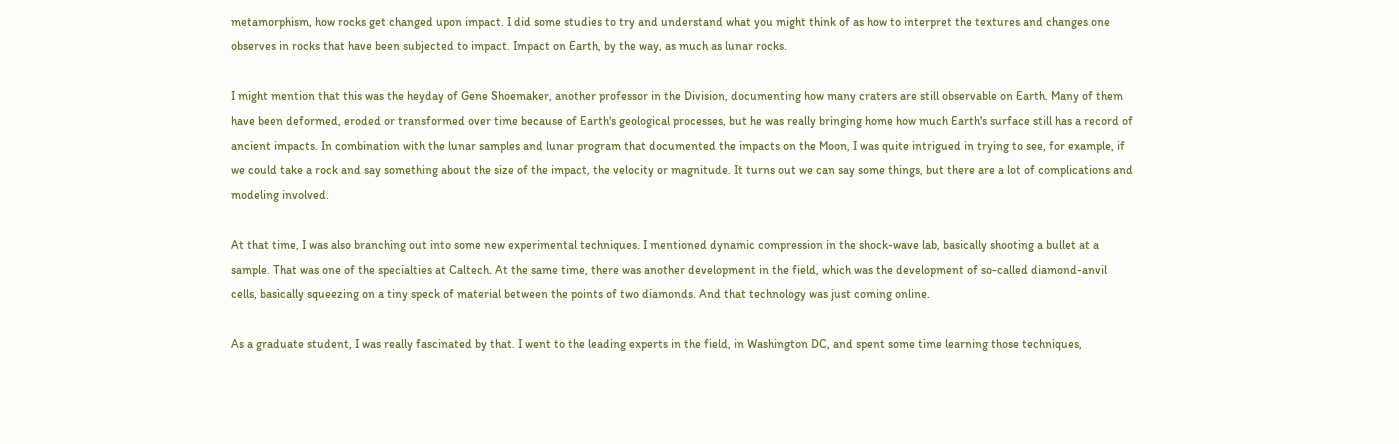metamorphism, how rocks get changed upon impact. I did some studies to try and understand what you might think of as how to interpret the textures and changes one observes in rocks that have been subjected to impact. Impact on Earth, by the way, as much as lunar rocks.

I might mention that this was the heyday of Gene Shoemaker, another professor in the Division, documenting how many craters are still observable on Earth. Many of them have been deformed, eroded or transformed over time because of Earth's geological processes, but he was really bringing home how much Earth's surface still has a record of ancient impacts. In combination with the lunar samples and lunar program that documented the impacts on the Moon, I was quite intrigued in trying to see, for example, if we could take a rock and say something about the size of the impact, the velocity or magnitude. It turns out we can say some things, but there are a lot of complications and modeling involved.

At that time, I was also branching out into some new experimental techniques. I mentioned dynamic compression in the shock-wave lab, basically shooting a bullet at a sample. That was one of the specialties at Caltech. At the same time, there was another development in the field, which was the development of so-called diamond-anvil cells, basically squeezing on a tiny speck of material between the points of two diamonds. And that technology was just coming online.

As a graduate student, I was really fascinated by that. I went to the leading experts in the field, in Washington DC, and spent some time learning those techniques,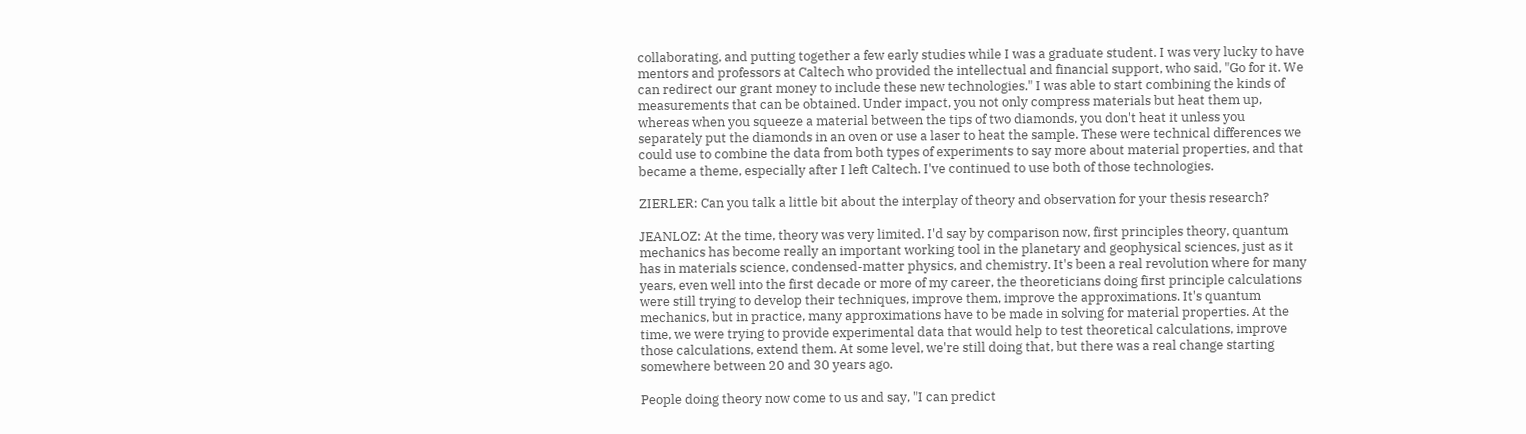collaborating, and putting together a few early studies while I was a graduate student. I was very lucky to have mentors and professors at Caltech who provided the intellectual and financial support, who said, "Go for it. We can redirect our grant money to include these new technologies." I was able to start combining the kinds of measurements that can be obtained. Under impact, you not only compress materials but heat them up, whereas when you squeeze a material between the tips of two diamonds, you don't heat it unless you separately put the diamonds in an oven or use a laser to heat the sample. These were technical differences we could use to combine the data from both types of experiments to say more about material properties, and that became a theme, especially after I left Caltech. I've continued to use both of those technologies.

ZIERLER: Can you talk a little bit about the interplay of theory and observation for your thesis research?

JEANLOZ: At the time, theory was very limited. I'd say by comparison now, first principles theory, quantum mechanics has become really an important working tool in the planetary and geophysical sciences, just as it has in materials science, condensed-matter physics, and chemistry. It's been a real revolution where for many years, even well into the first decade or more of my career, the theoreticians doing first principle calculations were still trying to develop their techniques, improve them, improve the approximations. It's quantum mechanics, but in practice, many approximations have to be made in solving for material properties. At the time, we were trying to provide experimental data that would help to test theoretical calculations, improve those calculations, extend them. At some level, we're still doing that, but there was a real change starting somewhere between 20 and 30 years ago.

People doing theory now come to us and say, "I can predict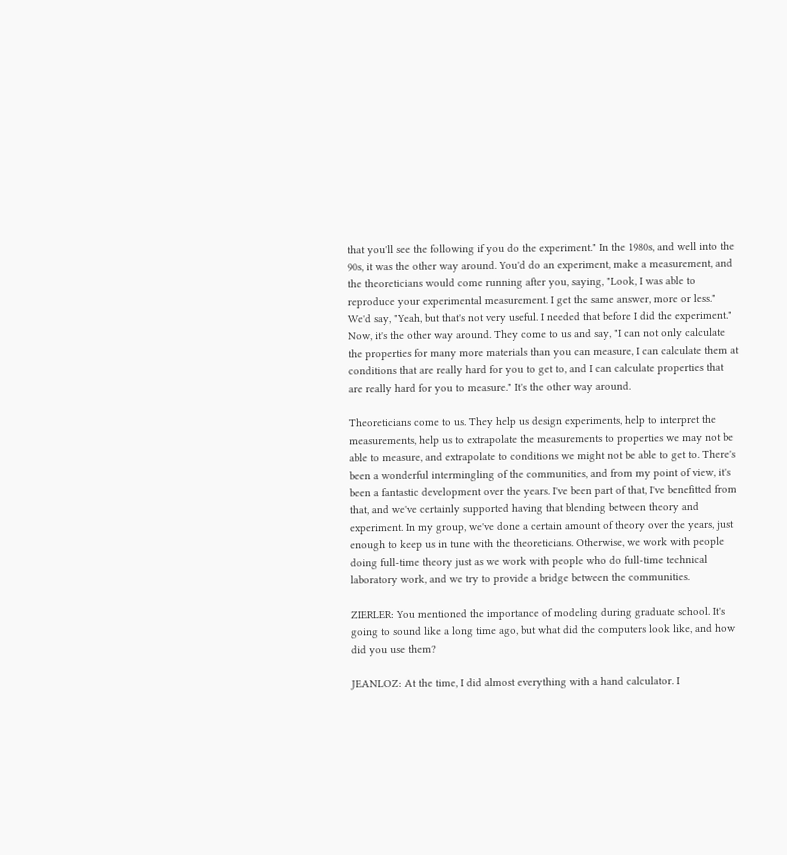that you'll see the following if you do the experiment." In the 1980s, and well into the 90s, it was the other way around. You'd do an experiment, make a measurement, and the theoreticians would come running after you, saying, "Look, I was able to reproduce your experimental measurement. I get the same answer, more or less." We'd say, "Yeah, but that's not very useful. I needed that before I did the experiment." Now, it's the other way around. They come to us and say, "I can not only calculate the properties for many more materials than you can measure, I can calculate them at conditions that are really hard for you to get to, and I can calculate properties that are really hard for you to measure." It's the other way around.

Theoreticians come to us. They help us design experiments, help to interpret the measurements, help us to extrapolate the measurements to properties we may not be able to measure, and extrapolate to conditions we might not be able to get to. There's been a wonderful intermingling of the communities, and from my point of view, it's been a fantastic development over the years. I've been part of that, I've benefitted from that, and we've certainly supported having that blending between theory and experiment. In my group, we've done a certain amount of theory over the years, just enough to keep us in tune with the theoreticians. Otherwise, we work with people doing full-time theory just as we work with people who do full-time technical laboratory work, and we try to provide a bridge between the communities.

ZIERLER: You mentioned the importance of modeling during graduate school. It's going to sound like a long time ago, but what did the computers look like, and how did you use them?

JEANLOZ: At the time, I did almost everything with a hand calculator. I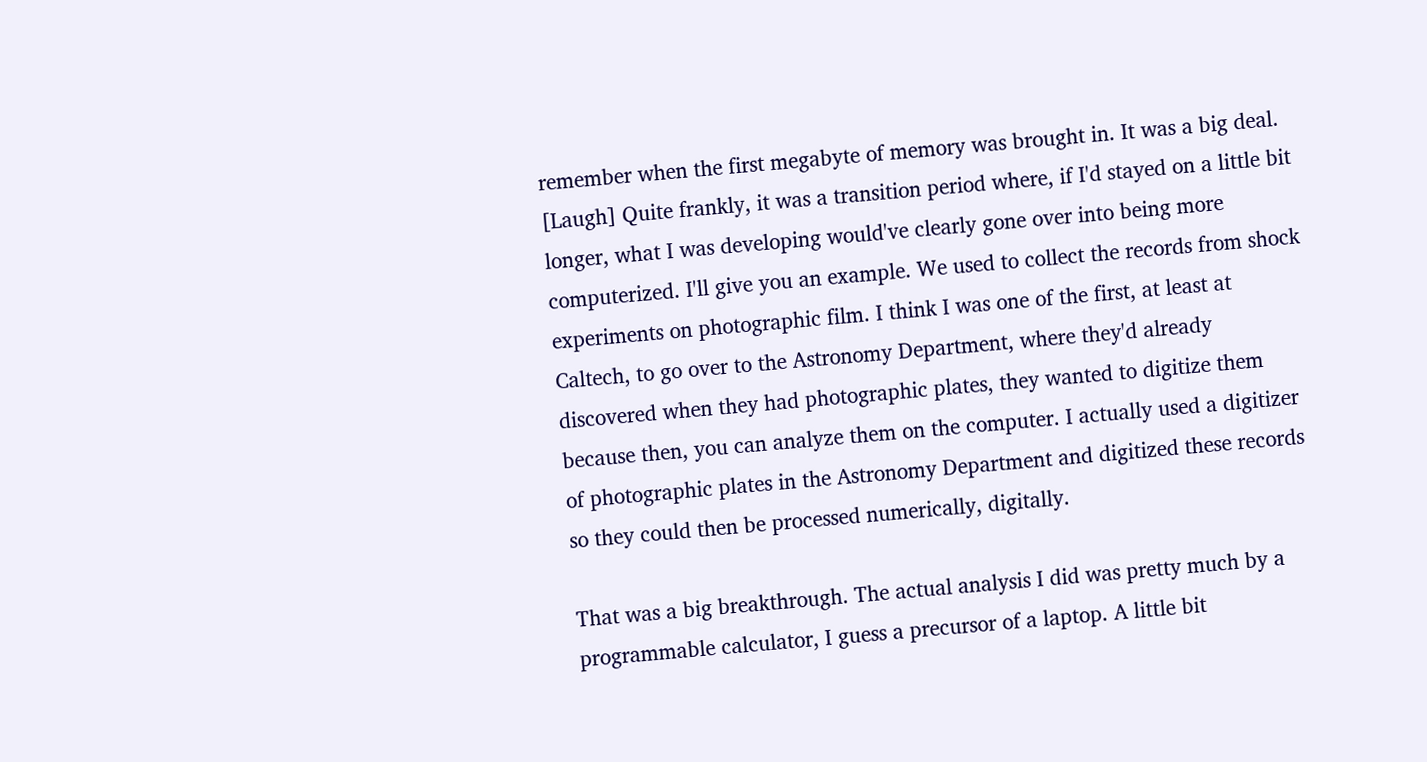remember when the first megabyte of memory was brought in. It was a big deal. [Laugh] Quite frankly, it was a transition period where, if I'd stayed on a little bit longer, what I was developing would've clearly gone over into being more computerized. I'll give you an example. We used to collect the records from shock experiments on photographic film. I think I was one of the first, at least at Caltech, to go over to the Astronomy Department, where they'd already discovered when they had photographic plates, they wanted to digitize them because then, you can analyze them on the computer. I actually used a digitizer of photographic plates in the Astronomy Department and digitized these records so they could then be processed numerically, digitally.

That was a big breakthrough. The actual analysis I did was pretty much by a programmable calculator, I guess a precursor of a laptop. A little bit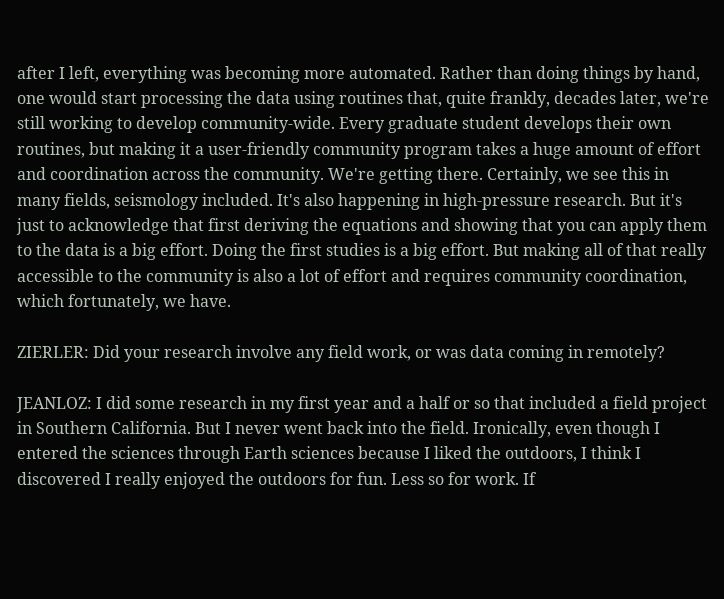after I left, everything was becoming more automated. Rather than doing things by hand, one would start processing the data using routines that, quite frankly, decades later, we're still working to develop community-wide. Every graduate student develops their own routines, but making it a user-friendly community program takes a huge amount of effort and coordination across the community. We're getting there. Certainly, we see this in many fields, seismology included. It's also happening in high-pressure research. But it's just to acknowledge that first deriving the equations and showing that you can apply them to the data is a big effort. Doing the first studies is a big effort. But making all of that really accessible to the community is also a lot of effort and requires community coordination, which fortunately, we have.

ZIERLER: Did your research involve any field work, or was data coming in remotely?

JEANLOZ: I did some research in my first year and a half or so that included a field project in Southern California. But I never went back into the field. Ironically, even though I entered the sciences through Earth sciences because I liked the outdoors, I think I discovered I really enjoyed the outdoors for fun. Less so for work. If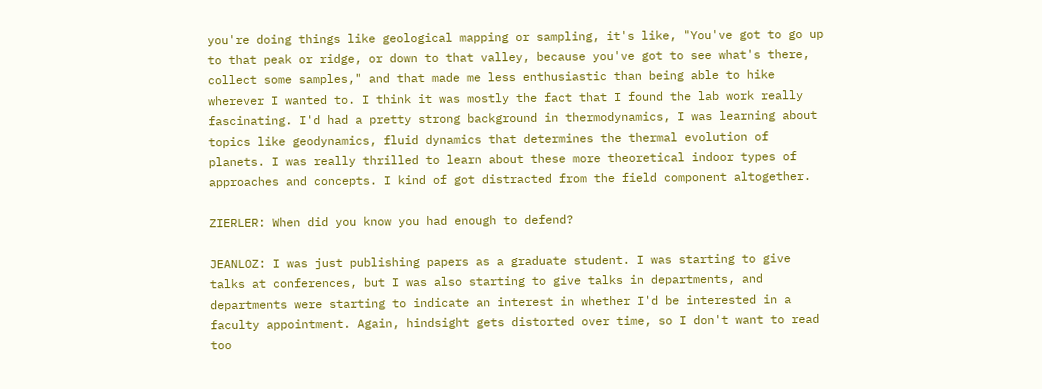you're doing things like geological mapping or sampling, it's like, "You've got to go up to that peak or ridge, or down to that valley, because you've got to see what's there, collect some samples," and that made me less enthusiastic than being able to hike wherever I wanted to. I think it was mostly the fact that I found the lab work really fascinating. I'd had a pretty strong background in thermodynamics, I was learning about topics like geodynamics, fluid dynamics that determines the thermal evolution of planets. I was really thrilled to learn about these more theoretical indoor types of approaches and concepts. I kind of got distracted from the field component altogether.

ZIERLER: When did you know you had enough to defend?

JEANLOZ: I was just publishing papers as a graduate student. I was starting to give talks at conferences, but I was also starting to give talks in departments, and departments were starting to indicate an interest in whether I'd be interested in a faculty appointment. Again, hindsight gets distorted over time, so I don't want to read too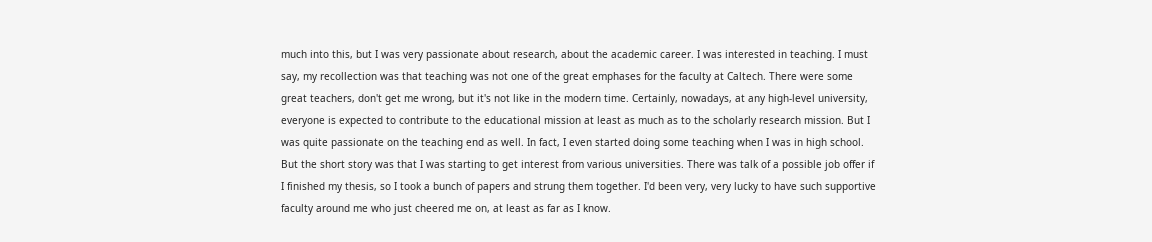much into this, but I was very passionate about research, about the academic career. I was interested in teaching. I must say, my recollection was that teaching was not one of the great emphases for the faculty at Caltech. There were some great teachers, don't get me wrong, but it's not like in the modern time. Certainly, nowadays, at any high-level university, everyone is expected to contribute to the educational mission at least as much as to the scholarly research mission. But I was quite passionate on the teaching end as well. In fact, I even started doing some teaching when I was in high school. But the short story was that I was starting to get interest from various universities. There was talk of a possible job offer if I finished my thesis, so I took a bunch of papers and strung them together. I'd been very, very lucky to have such supportive faculty around me who just cheered me on, at least as far as I know.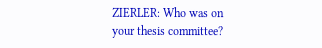ZIERLER: Who was on your thesis committee?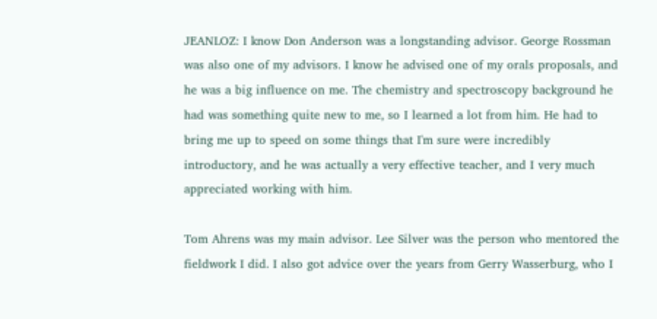JEANLOZ: I know Don Anderson was a longstanding advisor. George Rossman was also one of my advisors. I know he advised one of my orals proposals, and he was a big influence on me. The chemistry and spectroscopy background he had was something quite new to me, so I learned a lot from him. He had to bring me up to speed on some things that I'm sure were incredibly introductory, and he was actually a very effective teacher, and I very much appreciated working with him.

Tom Ahrens was my main advisor. Lee Silver was the person who mentored the fieldwork I did. I also got advice over the years from Gerry Wasserburg, who I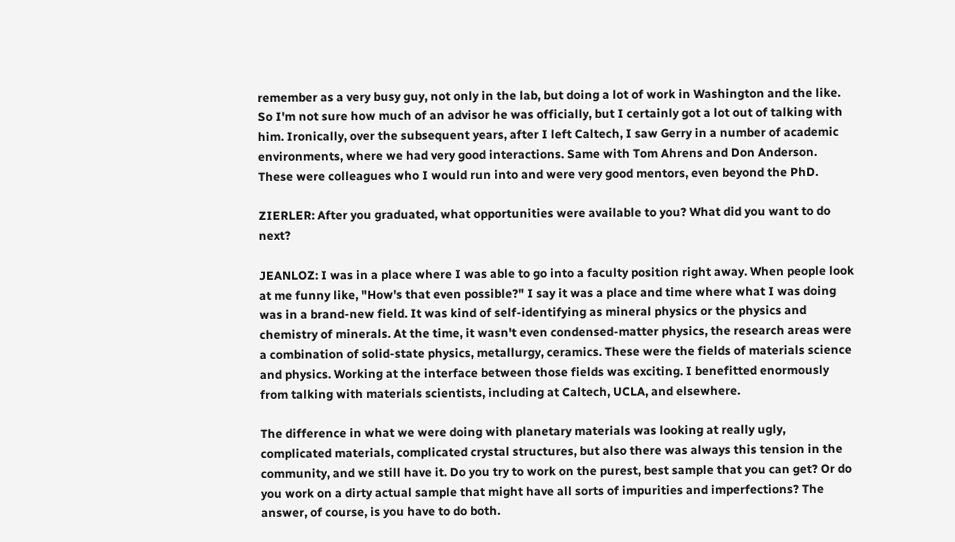remember as a very busy guy, not only in the lab, but doing a lot of work in Washington and the like. So I'm not sure how much of an advisor he was officially, but I certainly got a lot out of talking with him. Ironically, over the subsequent years, after I left Caltech, I saw Gerry in a number of academic environments, where we had very good interactions. Same with Tom Ahrens and Don Anderson. These were colleagues who I would run into and were very good mentors, even beyond the PhD.

ZIERLER: After you graduated, what opportunities were available to you? What did you want to do next?

JEANLOZ: I was in a place where I was able to go into a faculty position right away. When people look at me funny like, "How's that even possible?" I say it was a place and time where what I was doing was in a brand-new field. It was kind of self-identifying as mineral physics or the physics and chemistry of minerals. At the time, it wasn't even condensed-matter physics, the research areas were a combination of solid-state physics, metallurgy, ceramics. These were the fields of materials science and physics. Working at the interface between those fields was exciting. I benefitted enormously from talking with materials scientists, including at Caltech, UCLA, and elsewhere.

The difference in what we were doing with planetary materials was looking at really ugly, complicated materials, complicated crystal structures, but also there was always this tension in the community, and we still have it. Do you try to work on the purest, best sample that you can get? Or do you work on a dirty actual sample that might have all sorts of impurities and imperfections? The answer, of course, is you have to do both.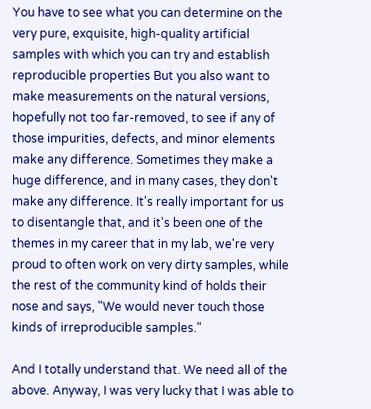You have to see what you can determine on the very pure, exquisite, high-quality artificial samples with which you can try and establish reproducible properties But you also want to make measurements on the natural versions, hopefully not too far-removed, to see if any of those impurities, defects, and minor elements make any difference. Sometimes they make a huge difference, and in many cases, they don't make any difference. It's really important for us to disentangle that, and it's been one of the themes in my career that in my lab, we're very proud to often work on very dirty samples, while the rest of the community kind of holds their nose and says, "We would never touch those kinds of irreproducible samples."

And I totally understand that. We need all of the above. Anyway, I was very lucky that I was able to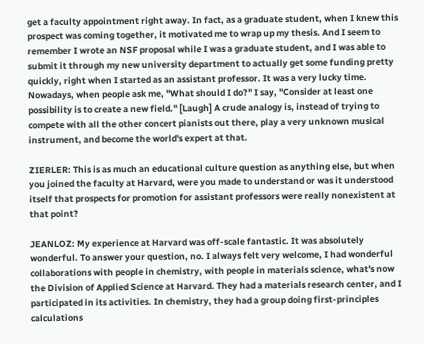get a faculty appointment right away. In fact, as a graduate student, when I knew this prospect was coming together, it motivated me to wrap up my thesis. And I seem to remember I wrote an NSF proposal while I was a graduate student, and I was able to submit it through my new university department to actually get some funding pretty quickly, right when I started as an assistant professor. It was a very lucky time. Nowadays, when people ask me, "What should I do?" I say, "Consider at least one possibility is to create a new field." [Laugh] A crude analogy is, instead of trying to compete with all the other concert pianists out there, play a very unknown musical instrument, and become the world's expert at that.

ZIERLER: This is as much an educational culture question as anything else, but when you joined the faculty at Harvard, were you made to understand or was it understood itself that prospects for promotion for assistant professors were really nonexistent at that point?

JEANLOZ: My experience at Harvard was off-scale fantastic. It was absolutely wonderful. To answer your question, no. I always felt very welcome, I had wonderful collaborations with people in chemistry, with people in materials science, what's now the Division of Applied Science at Harvard. They had a materials research center, and I participated in its activities. In chemistry, they had a group doing first-principles calculations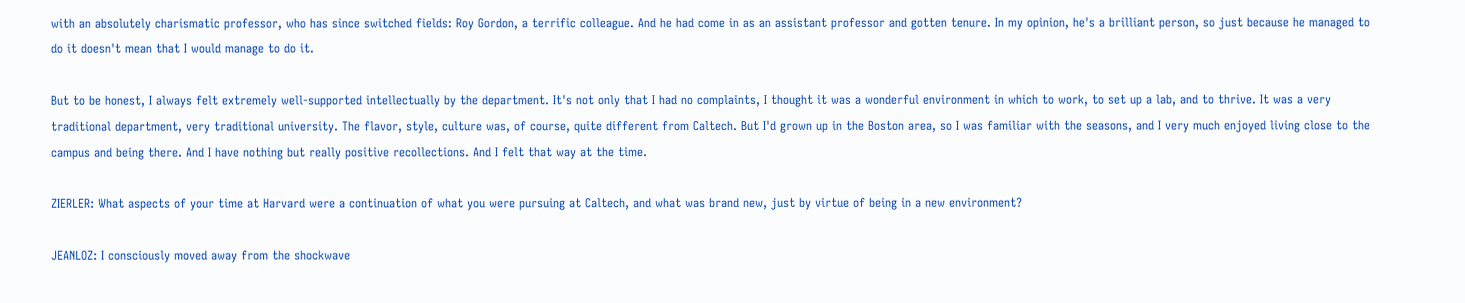with an absolutely charismatic professor, who has since switched fields: Roy Gordon, a terrific colleague. And he had come in as an assistant professor and gotten tenure. In my opinion, he's a brilliant person, so just because he managed to do it doesn't mean that I would manage to do it.

But to be honest, I always felt extremely well-supported intellectually by the department. It's not only that I had no complaints, I thought it was a wonderful environment in which to work, to set up a lab, and to thrive. It was a very traditional department, very traditional university. The flavor, style, culture was, of course, quite different from Caltech. But I'd grown up in the Boston area, so I was familiar with the seasons, and I very much enjoyed living close to the campus and being there. And I have nothing but really positive recollections. And I felt that way at the time.

ZIERLER: What aspects of your time at Harvard were a continuation of what you were pursuing at Caltech, and what was brand new, just by virtue of being in a new environment?

JEANLOZ: I consciously moved away from the shockwave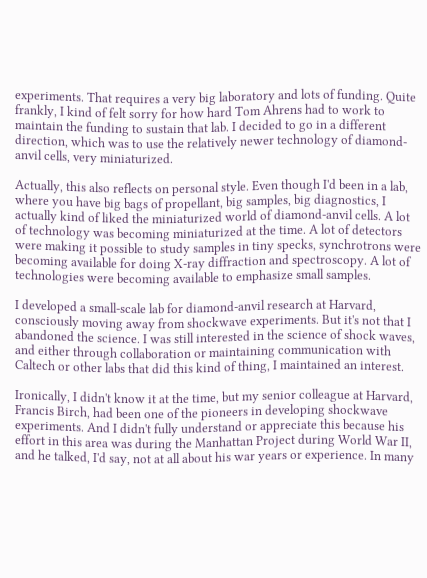experiments. That requires a very big laboratory and lots of funding. Quite frankly, I kind of felt sorry for how hard Tom Ahrens had to work to maintain the funding to sustain that lab. I decided to go in a different direction, which was to use the relatively newer technology of diamond-anvil cells, very miniaturized.

Actually, this also reflects on personal style. Even though I'd been in a lab, where you have big bags of propellant, big samples, big diagnostics, I actually kind of liked the miniaturized world of diamond-anvil cells. A lot of technology was becoming miniaturized at the time. A lot of detectors were making it possible to study samples in tiny specks, synchrotrons were becoming available for doing X-ray diffraction and spectroscopy. A lot of technologies were becoming available to emphasize small samples.

I developed a small-scale lab for diamond-anvil research at Harvard, consciously moving away from shockwave experiments. But it's not that I abandoned the science. I was still interested in the science of shock waves, and either through collaboration or maintaining communication with Caltech or other labs that did this kind of thing, I maintained an interest.

Ironically, I didn't know it at the time, but my senior colleague at Harvard, Francis Birch, had been one of the pioneers in developing shockwave experiments. And I didn't fully understand or appreciate this because his effort in this area was during the Manhattan Project during World War II, and he talked, I'd say, not at all about his war years or experience. In many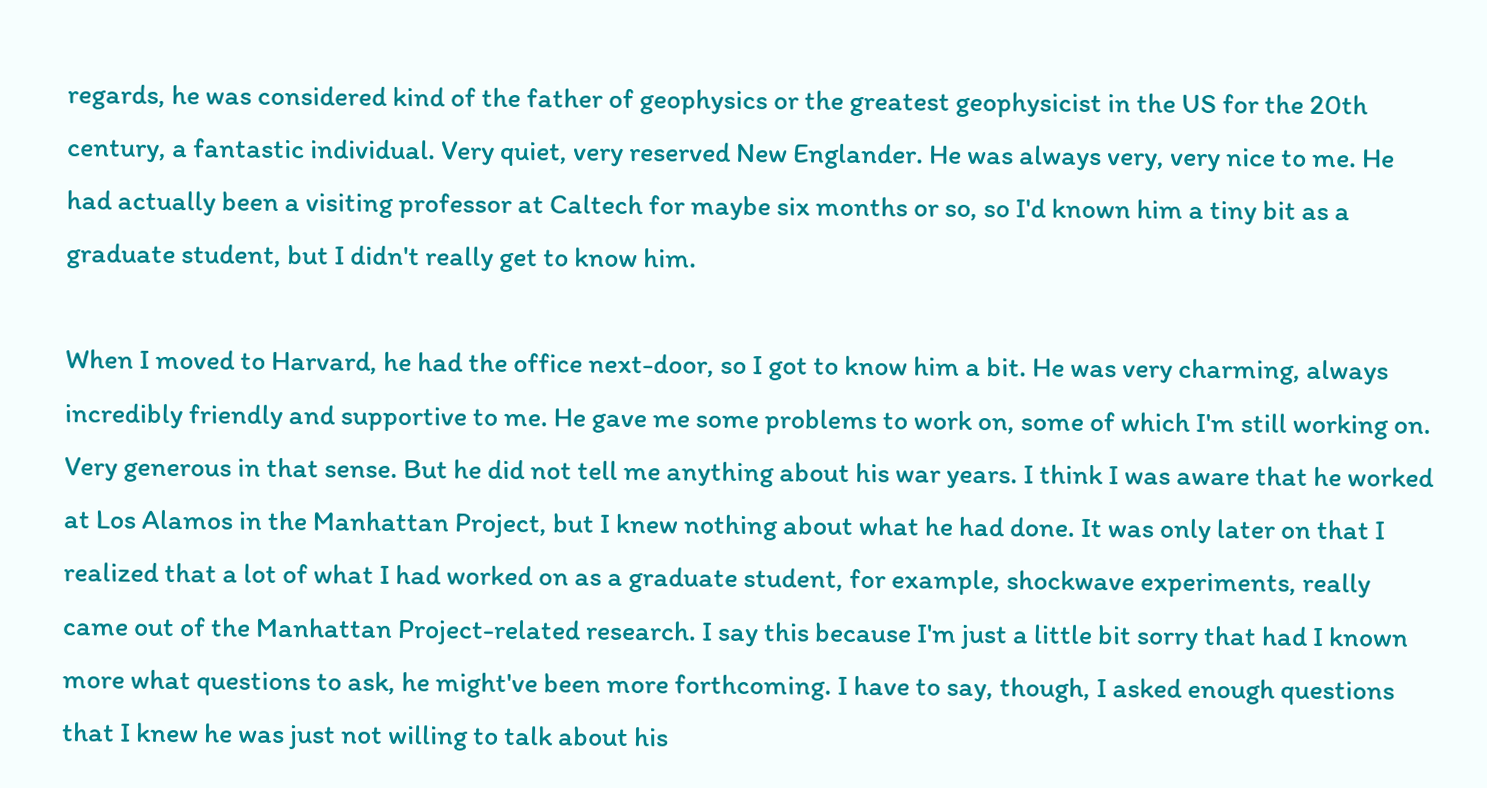regards, he was considered kind of the father of geophysics or the greatest geophysicist in the US for the 20th century, a fantastic individual. Very quiet, very reserved New Englander. He was always very, very nice to me. He had actually been a visiting professor at Caltech for maybe six months or so, so I'd known him a tiny bit as a graduate student, but I didn't really get to know him.

When I moved to Harvard, he had the office next-door, so I got to know him a bit. He was very charming, always incredibly friendly and supportive to me. He gave me some problems to work on, some of which I'm still working on. Very generous in that sense. But he did not tell me anything about his war years. I think I was aware that he worked at Los Alamos in the Manhattan Project, but I knew nothing about what he had done. It was only later on that I realized that a lot of what I had worked on as a graduate student, for example, shockwave experiments, really came out of the Manhattan Project-related research. I say this because I'm just a little bit sorry that had I known more what questions to ask, he might've been more forthcoming. I have to say, though, I asked enough questions that I knew he was just not willing to talk about his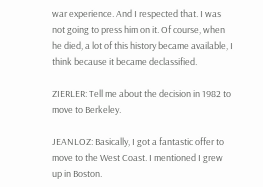war experience. And I respected that. I was not going to press him on it. Of course, when he died, a lot of this history became available, I think because it became declassified.

ZIERLER: Tell me about the decision in 1982 to move to Berkeley.

JEANLOZ: Basically, I got a fantastic offer to move to the West Coast. I mentioned I grew up in Boston.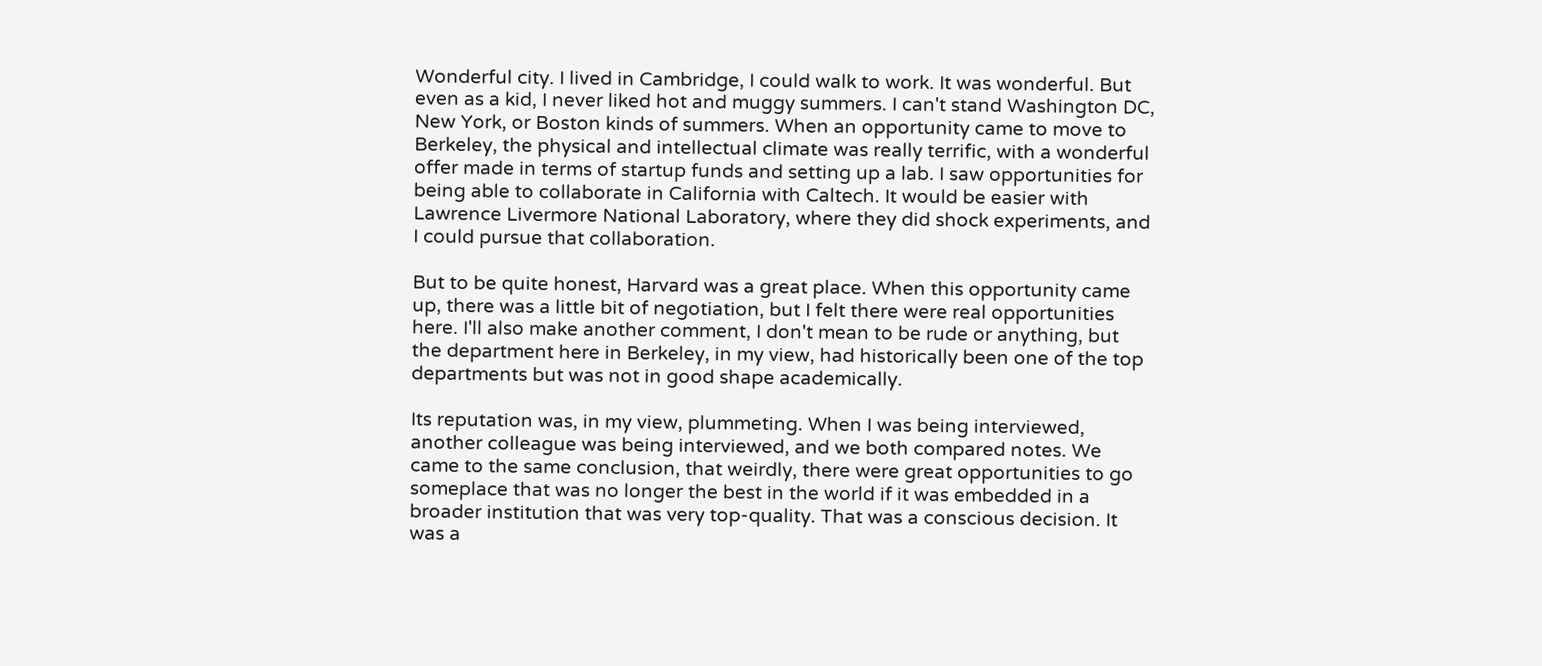Wonderful city. I lived in Cambridge, I could walk to work. It was wonderful. But even as a kid, I never liked hot and muggy summers. I can't stand Washington DC, New York, or Boston kinds of summers. When an opportunity came to move to Berkeley, the physical and intellectual climate was really terrific, with a wonderful offer made in terms of startup funds and setting up a lab. I saw opportunities for being able to collaborate in California with Caltech. It would be easier with Lawrence Livermore National Laboratory, where they did shock experiments, and I could pursue that collaboration.

But to be quite honest, Harvard was a great place. When this opportunity came up, there was a little bit of negotiation, but I felt there were real opportunities here. I'll also make another comment, I don't mean to be rude or anything, but the department here in Berkeley, in my view, had historically been one of the top departments but was not in good shape academically.

Its reputation was, in my view, plummeting. When I was being interviewed, another colleague was being interviewed, and we both compared notes. We came to the same conclusion, that weirdly, there were great opportunities to go someplace that was no longer the best in the world if it was embedded in a broader institution that was very top-quality. That was a conscious decision. It was a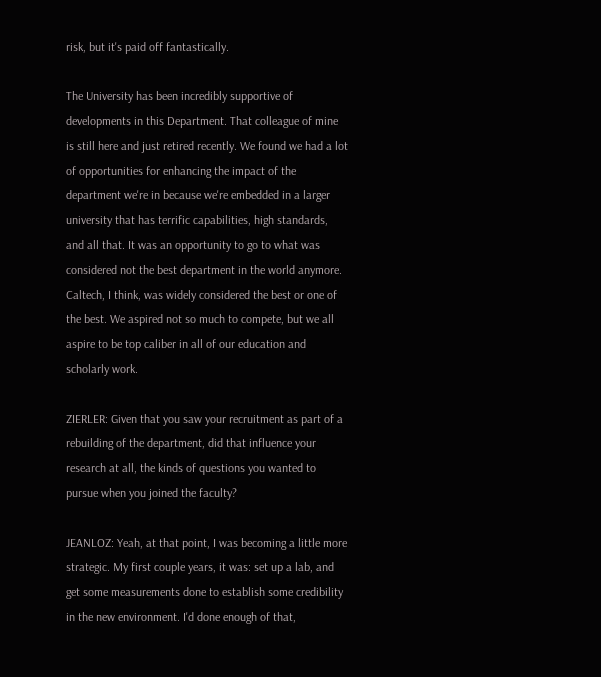risk, but it's paid off fantastically.

The University has been incredibly supportive of developments in this Department. That colleague of mine is still here and just retired recently. We found we had a lot of opportunities for enhancing the impact of the department we're in because we're embedded in a larger university that has terrific capabilities, high standards, and all that. It was an opportunity to go to what was considered not the best department in the world anymore. Caltech, I think, was widely considered the best or one of the best. We aspired not so much to compete, but we all aspire to be top caliber in all of our education and scholarly work.

ZIERLER: Given that you saw your recruitment as part of a rebuilding of the department, did that influence your research at all, the kinds of questions you wanted to pursue when you joined the faculty?

JEANLOZ: Yeah, at that point, I was becoming a little more strategic. My first couple years, it was: set up a lab, and get some measurements done to establish some credibility in the new environment. I'd done enough of that,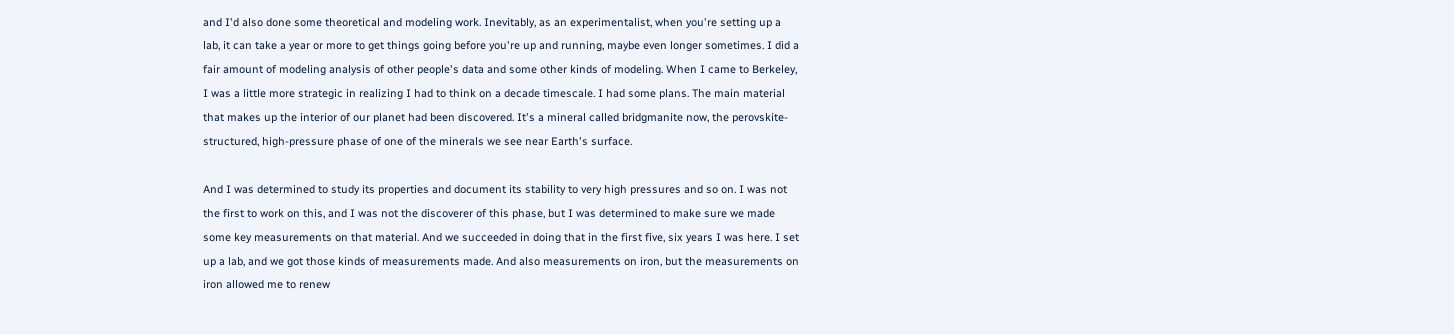and I'd also done some theoretical and modeling work. Inevitably, as an experimentalist, when you're setting up a lab, it can take a year or more to get things going before you're up and running, maybe even longer sometimes. I did a fair amount of modeling analysis of other people's data and some other kinds of modeling. When I came to Berkeley, I was a little more strategic in realizing I had to think on a decade timescale. I had some plans. The main material that makes up the interior of our planet had been discovered. It's a mineral called bridgmanite now, the perovskite-structured, high-pressure phase of one of the minerals we see near Earth's surface.

And I was determined to study its properties and document its stability to very high pressures and so on. I was not the first to work on this, and I was not the discoverer of this phase, but I was determined to make sure we made some key measurements on that material. And we succeeded in doing that in the first five, six years I was here. I set up a lab, and we got those kinds of measurements made. And also measurements on iron, but the measurements on iron allowed me to renew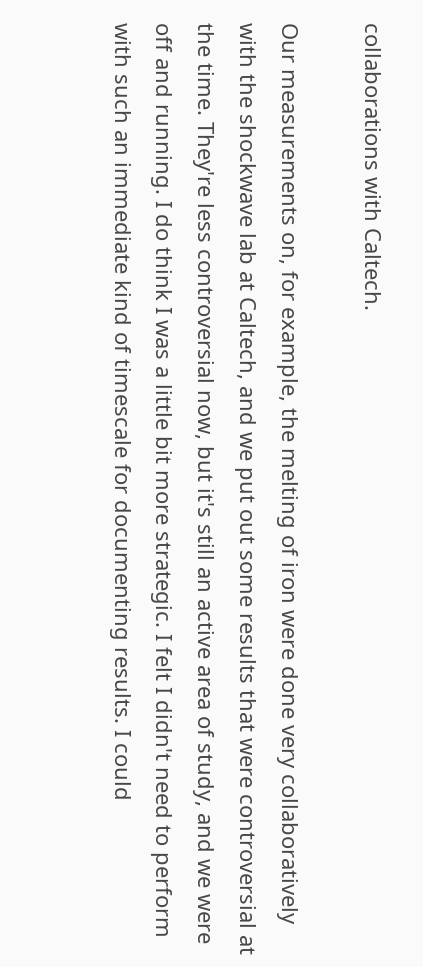collaborations with Caltech.

Our measurements on, for example, the melting of iron were done very collaboratively with the shockwave lab at Caltech, and we put out some results that were controversial at the time. They're less controversial now, but it's still an active area of study, and we were off and running. I do think I was a little bit more strategic. I felt I didn't need to perform with such an immediate kind of timescale for documenting results. I could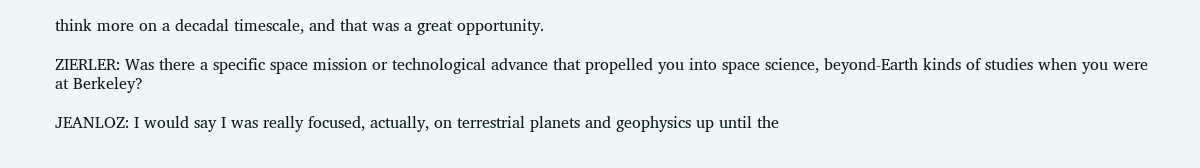think more on a decadal timescale, and that was a great opportunity.

ZIERLER: Was there a specific space mission or technological advance that propelled you into space science, beyond-Earth kinds of studies when you were at Berkeley?

JEANLOZ: I would say I was really focused, actually, on terrestrial planets and geophysics up until the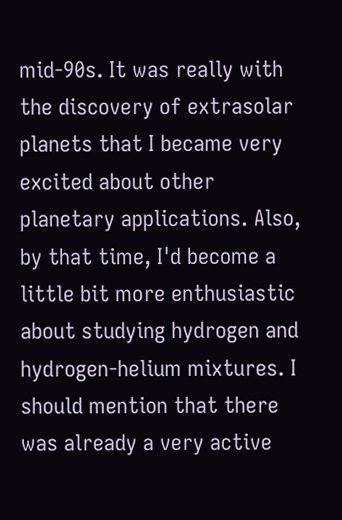mid-90s. It was really with the discovery of extrasolar planets that I became very excited about other planetary applications. Also, by that time, I'd become a little bit more enthusiastic about studying hydrogen and hydrogen-helium mixtures. I should mention that there was already a very active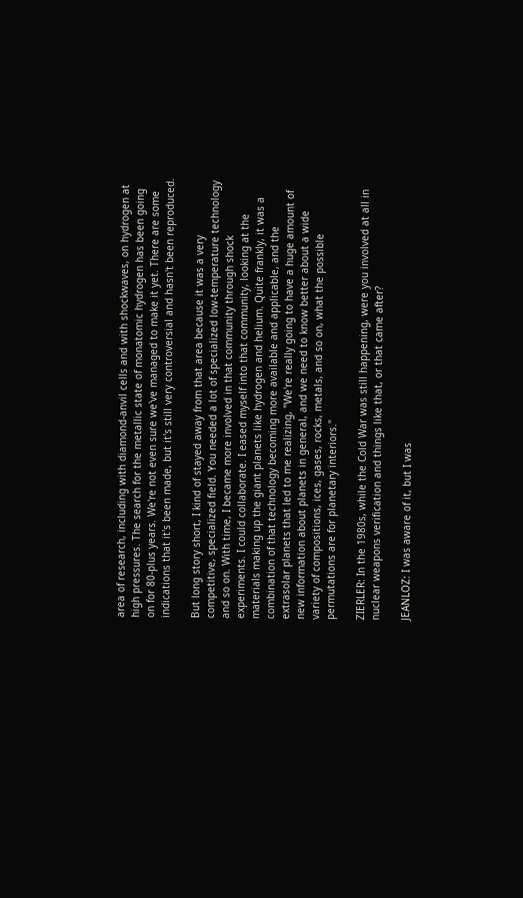area of research, including with diamond-anvil cells and with shockwaves, on hydrogen at high pressures. The search for the metallic state of monatomic hydrogen has been going on for 80-plus years. We're not even sure we've managed to make it yet. There are some indications that it's been made, but it's still very controversial and hasn't been reproduced.

But long story short, I kind of stayed away from that area because it was a very competitive, specialized field. You needed a lot of specialized low-temperature technology and so on. With time, I became more involved in that community through shock experiments. I could collaborate. I eased myself into that community, looking at the materials making up the giant planets like hydrogen and helium. Quite frankly, it was a combination of that technology becoming more available and applicable, and the extrasolar planets that led to me realizing, "We're really going to have a huge amount of new information about planets in general, and we need to know better about a wide variety of compositions, ices, gases, rocks, metals, and so on, what the possible permutations are for planetary interiors."

ZIERLER: In the 1980s, while the Cold War was still happening, were you involved at all in nuclear weapons verification and things like that, or that came after?

JEANLOZ: I was aware of it, but I was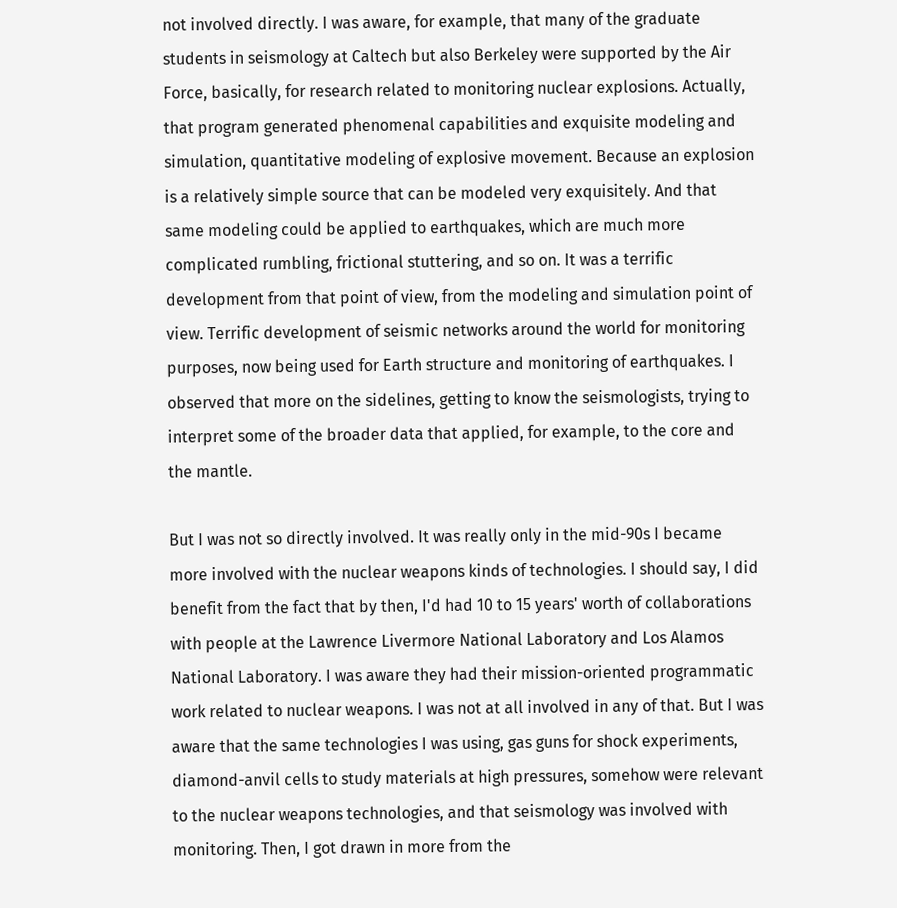not involved directly. I was aware, for example, that many of the graduate students in seismology at Caltech but also Berkeley were supported by the Air Force, basically, for research related to monitoring nuclear explosions. Actually, that program generated phenomenal capabilities and exquisite modeling and simulation, quantitative modeling of explosive movement. Because an explosion is a relatively simple source that can be modeled very exquisitely. And that same modeling could be applied to earthquakes, which are much more complicated rumbling, frictional stuttering, and so on. It was a terrific development from that point of view, from the modeling and simulation point of view. Terrific development of seismic networks around the world for monitoring purposes, now being used for Earth structure and monitoring of earthquakes. I observed that more on the sidelines, getting to know the seismologists, trying to interpret some of the broader data that applied, for example, to the core and the mantle.

But I was not so directly involved. It was really only in the mid-90s I became more involved with the nuclear weapons kinds of technologies. I should say, I did benefit from the fact that by then, I'd had 10 to 15 years' worth of collaborations with people at the Lawrence Livermore National Laboratory and Los Alamos National Laboratory. I was aware they had their mission-oriented programmatic work related to nuclear weapons. I was not at all involved in any of that. But I was aware that the same technologies I was using, gas guns for shock experiments, diamond-anvil cells to study materials at high pressures, somehow were relevant to the nuclear weapons technologies, and that seismology was involved with monitoring. Then, I got drawn in more from the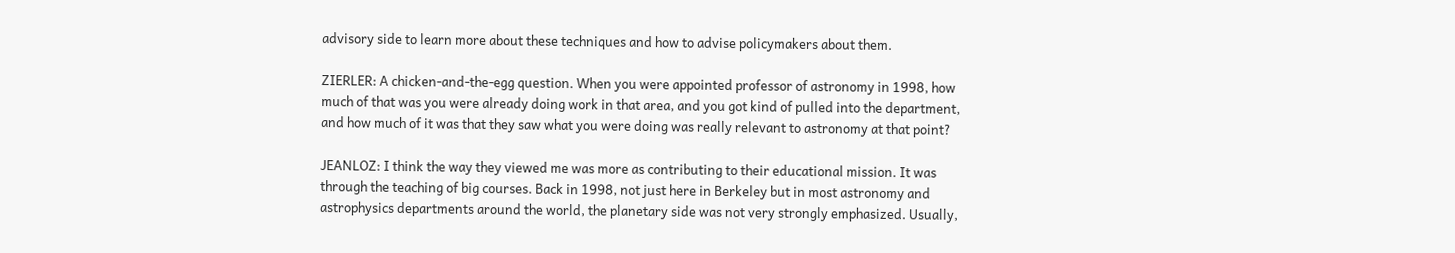advisory side to learn more about these techniques and how to advise policymakers about them.

ZIERLER: A chicken-and-the-egg question. When you were appointed professor of astronomy in 1998, how much of that was you were already doing work in that area, and you got kind of pulled into the department, and how much of it was that they saw what you were doing was really relevant to astronomy at that point?

JEANLOZ: I think the way they viewed me was more as contributing to their educational mission. It was through the teaching of big courses. Back in 1998, not just here in Berkeley but in most astronomy and astrophysics departments around the world, the planetary side was not very strongly emphasized. Usually,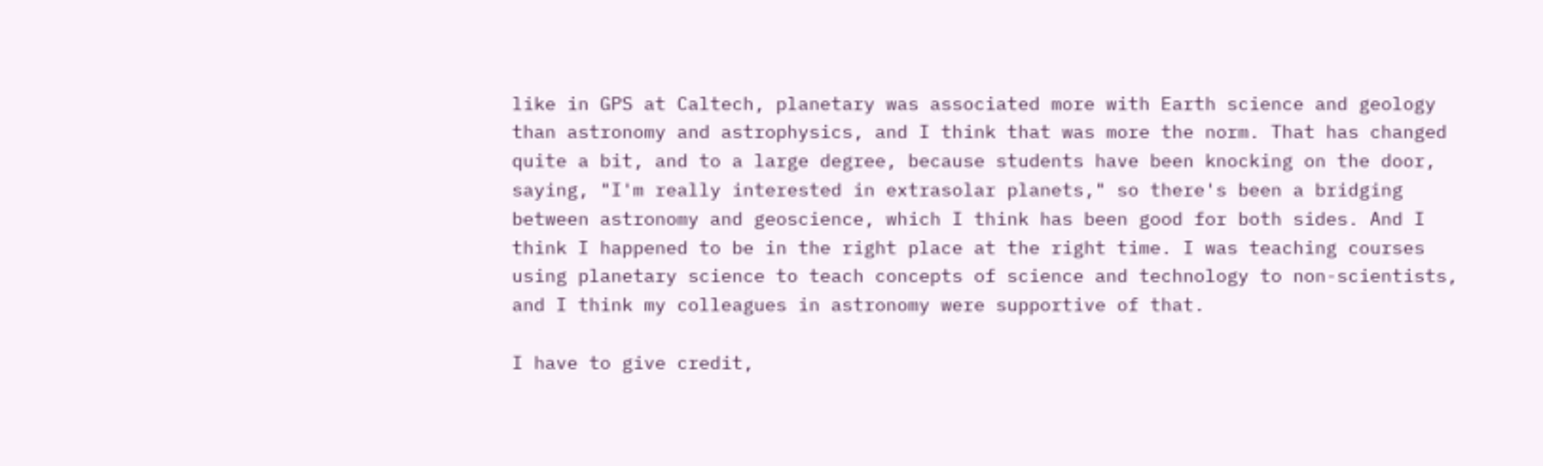like in GPS at Caltech, planetary was associated more with Earth science and geology than astronomy and astrophysics, and I think that was more the norm. That has changed quite a bit, and to a large degree, because students have been knocking on the door, saying, "I'm really interested in extrasolar planets," so there's been a bridging between astronomy and geoscience, which I think has been good for both sides. And I think I happened to be in the right place at the right time. I was teaching courses using planetary science to teach concepts of science and technology to non-scientists, and I think my colleagues in astronomy were supportive of that.

I have to give credit,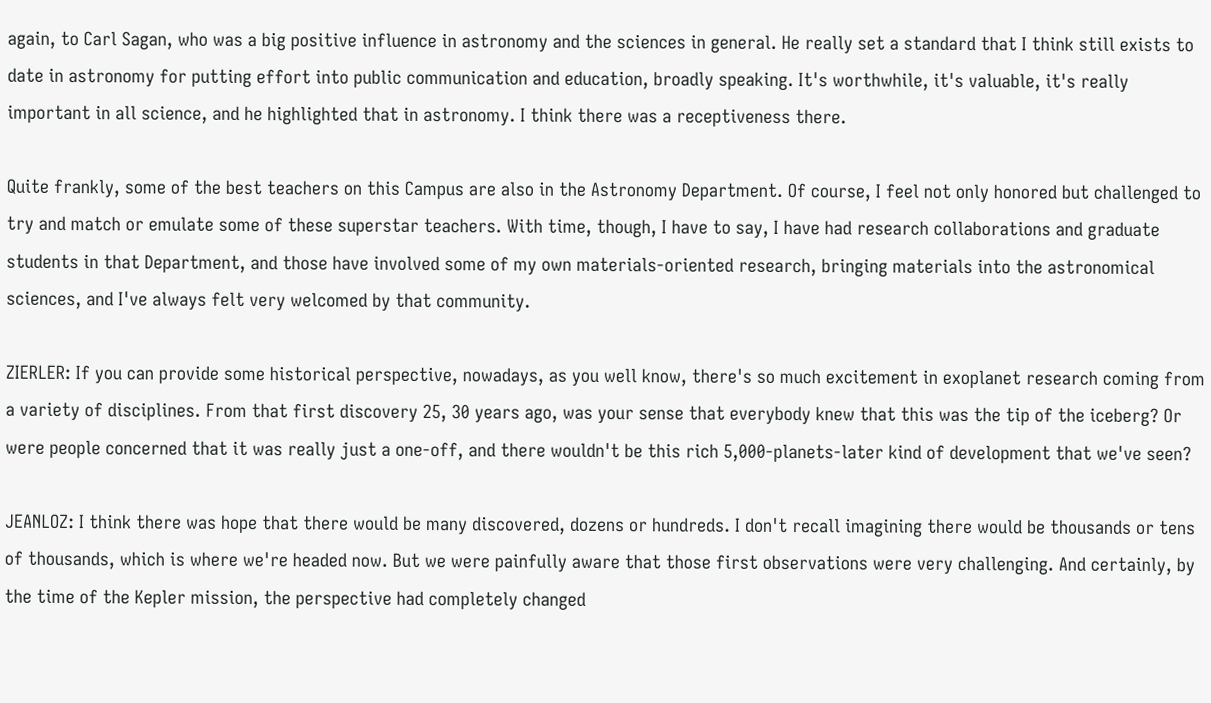again, to Carl Sagan, who was a big positive influence in astronomy and the sciences in general. He really set a standard that I think still exists to date in astronomy for putting effort into public communication and education, broadly speaking. It's worthwhile, it's valuable, it's really important in all science, and he highlighted that in astronomy. I think there was a receptiveness there.

Quite frankly, some of the best teachers on this Campus are also in the Astronomy Department. Of course, I feel not only honored but challenged to try and match or emulate some of these superstar teachers. With time, though, I have to say, I have had research collaborations and graduate students in that Department, and those have involved some of my own materials-oriented research, bringing materials into the astronomical sciences, and I've always felt very welcomed by that community.

ZIERLER: If you can provide some historical perspective, nowadays, as you well know, there's so much excitement in exoplanet research coming from a variety of disciplines. From that first discovery 25, 30 years ago, was your sense that everybody knew that this was the tip of the iceberg? Or were people concerned that it was really just a one-off, and there wouldn't be this rich 5,000-planets-later kind of development that we've seen?

JEANLOZ: I think there was hope that there would be many discovered, dozens or hundreds. I don't recall imagining there would be thousands or tens of thousands, which is where we're headed now. But we were painfully aware that those first observations were very challenging. And certainly, by the time of the Kepler mission, the perspective had completely changed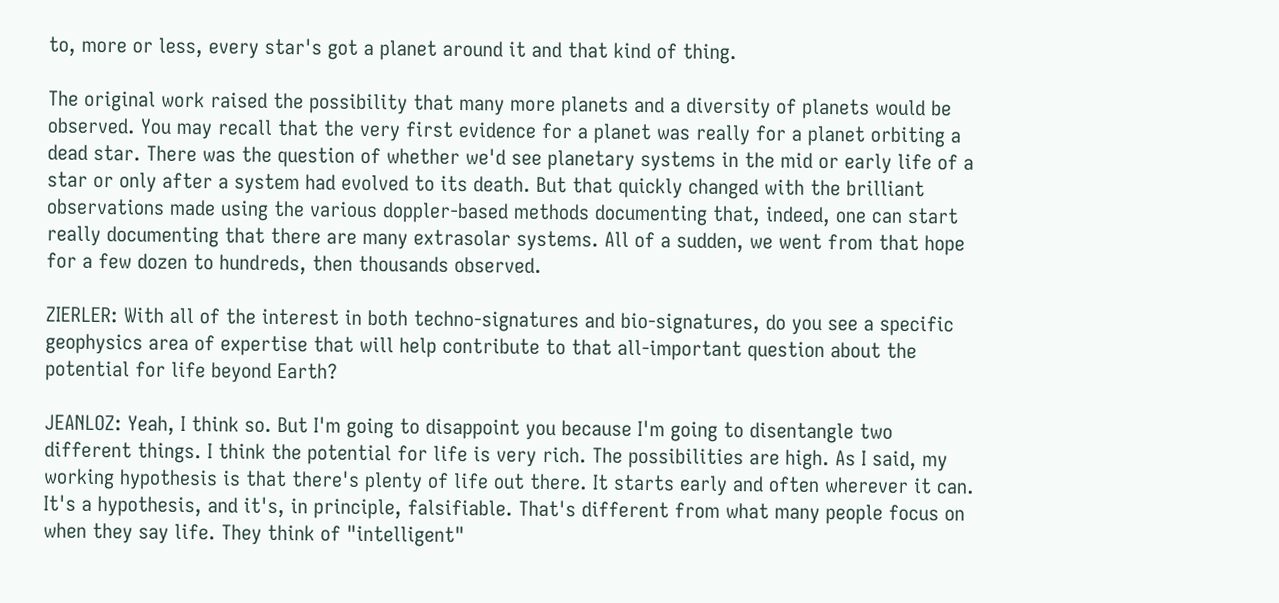to, more or less, every star's got a planet around it and that kind of thing.

The original work raised the possibility that many more planets and a diversity of planets would be observed. You may recall that the very first evidence for a planet was really for a planet orbiting a dead star. There was the question of whether we'd see planetary systems in the mid or early life of a star or only after a system had evolved to its death. But that quickly changed with the brilliant observations made using the various doppler-based methods documenting that, indeed, one can start really documenting that there are many extrasolar systems. All of a sudden, we went from that hope for a few dozen to hundreds, then thousands observed.

ZIERLER: With all of the interest in both techno-signatures and bio-signatures, do you see a specific geophysics area of expertise that will help contribute to that all-important question about the potential for life beyond Earth?

JEANLOZ: Yeah, I think so. But I'm going to disappoint you because I'm going to disentangle two different things. I think the potential for life is very rich. The possibilities are high. As I said, my working hypothesis is that there's plenty of life out there. It starts early and often wherever it can. It's a hypothesis, and it's, in principle, falsifiable. That's different from what many people focus on when they say life. They think of "intelligent"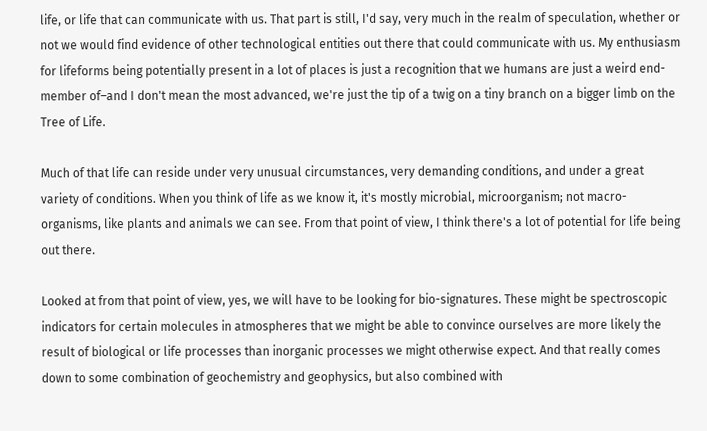life, or life that can communicate with us. That part is still, I'd say, very much in the realm of speculation, whether or not we would find evidence of other technological entities out there that could communicate with us. My enthusiasm for lifeforms being potentially present in a lot of places is just a recognition that we humans are just a weird end-member of–and I don't mean the most advanced, we're just the tip of a twig on a tiny branch on a bigger limb on the Tree of Life.

Much of that life can reside under very unusual circumstances, very demanding conditions, and under a great variety of conditions. When you think of life as we know it, it's mostly microbial, microorganism; not macro-organisms, like plants and animals we can see. From that point of view, I think there's a lot of potential for life being out there.

Looked at from that point of view, yes, we will have to be looking for bio-signatures. These might be spectroscopic indicators for certain molecules in atmospheres that we might be able to convince ourselves are more likely the result of biological or life processes than inorganic processes we might otherwise expect. And that really comes down to some combination of geochemistry and geophysics, but also combined with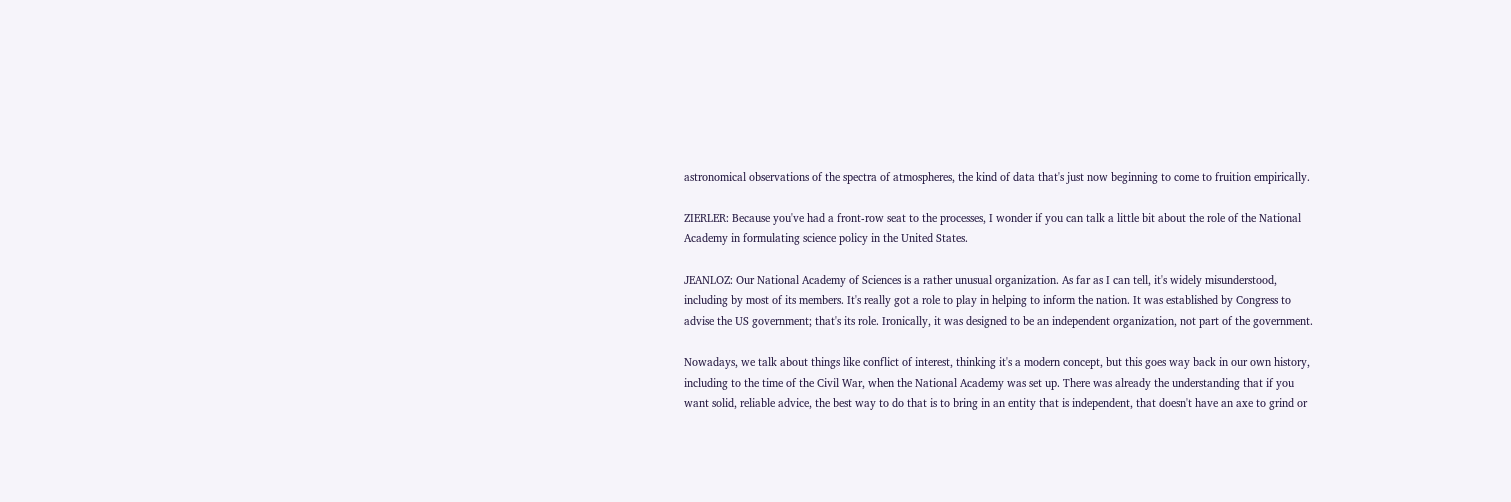astronomical observations of the spectra of atmospheres, the kind of data that's just now beginning to come to fruition empirically.

ZIERLER: Because you've had a front-row seat to the processes, I wonder if you can talk a little bit about the role of the National Academy in formulating science policy in the United States.

JEANLOZ: Our National Academy of Sciences is a rather unusual organization. As far as I can tell, it's widely misunderstood, including by most of its members. It's really got a role to play in helping to inform the nation. It was established by Congress to advise the US government; that's its role. Ironically, it was designed to be an independent organization, not part of the government.

Nowadays, we talk about things like conflict of interest, thinking it's a modern concept, but this goes way back in our own history, including to the time of the Civil War, when the National Academy was set up. There was already the understanding that if you want solid, reliable advice, the best way to do that is to bring in an entity that is independent, that doesn't have an axe to grind or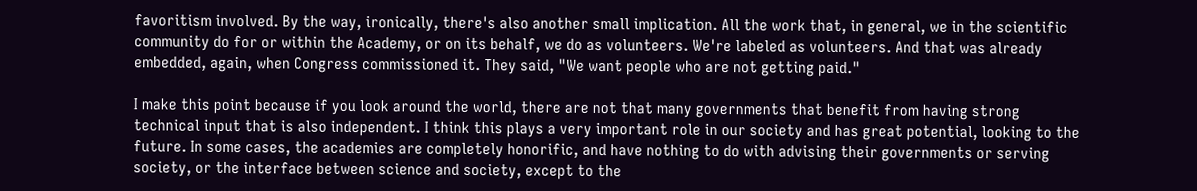favoritism involved. By the way, ironically, there's also another small implication. All the work that, in general, we in the scientific community do for or within the Academy, or on its behalf, we do as volunteers. We're labeled as volunteers. And that was already embedded, again, when Congress commissioned it. They said, "We want people who are not getting paid."

I make this point because if you look around the world, there are not that many governments that benefit from having strong technical input that is also independent. I think this plays a very important role in our society and has great potential, looking to the future. In some cases, the academies are completely honorific, and have nothing to do with advising their governments or serving society, or the interface between science and society, except to the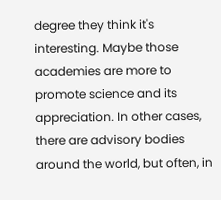degree they think it's interesting. Maybe those academies are more to promote science and its appreciation. In other cases, there are advisory bodies around the world, but often, in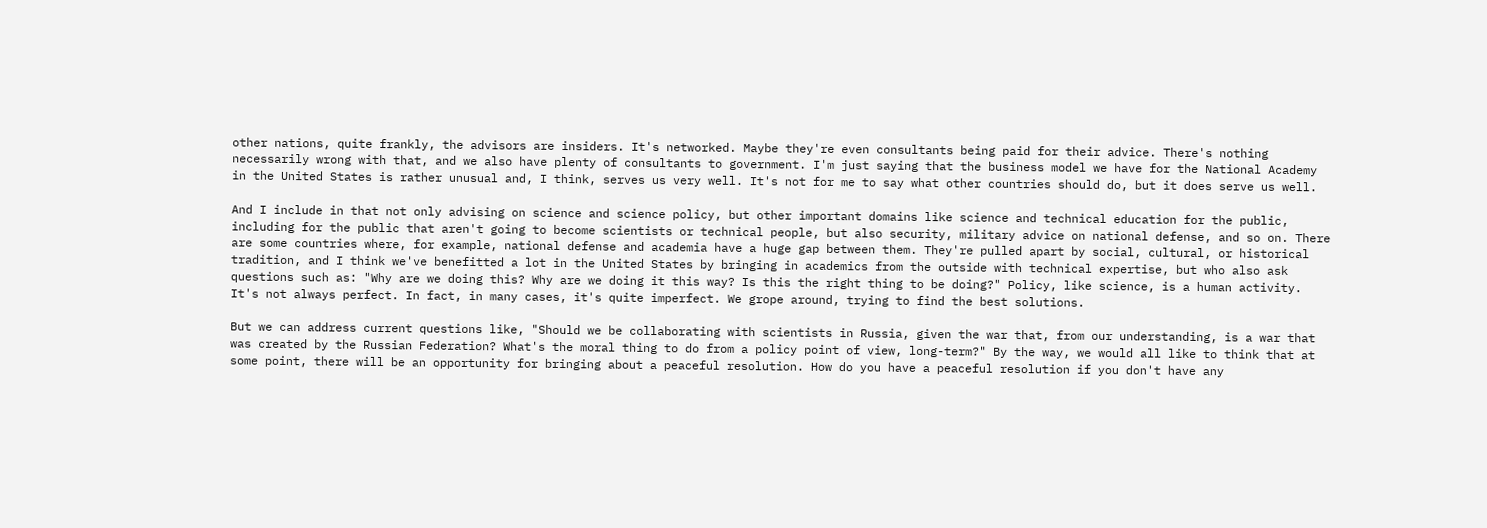other nations, quite frankly, the advisors are insiders. It's networked. Maybe they're even consultants being paid for their advice. There's nothing necessarily wrong with that, and we also have plenty of consultants to government. I'm just saying that the business model we have for the National Academy in the United States is rather unusual and, I think, serves us very well. It's not for me to say what other countries should do, but it does serve us well.

And I include in that not only advising on science and science policy, but other important domains like science and technical education for the public, including for the public that aren't going to become scientists or technical people, but also security, military advice on national defense, and so on. There are some countries where, for example, national defense and academia have a huge gap between them. They're pulled apart by social, cultural, or historical tradition, and I think we've benefitted a lot in the United States by bringing in academics from the outside with technical expertise, but who also ask questions such as: "Why are we doing this? Why are we doing it this way? Is this the right thing to be doing?" Policy, like science, is a human activity. It's not always perfect. In fact, in many cases, it's quite imperfect. We grope around, trying to find the best solutions.

But we can address current questions like, "Should we be collaborating with scientists in Russia, given the war that, from our understanding, is a war that was created by the Russian Federation? What's the moral thing to do from a policy point of view, long-term?" By the way, we would all like to think that at some point, there will be an opportunity for bringing about a peaceful resolution. How do you have a peaceful resolution if you don't have any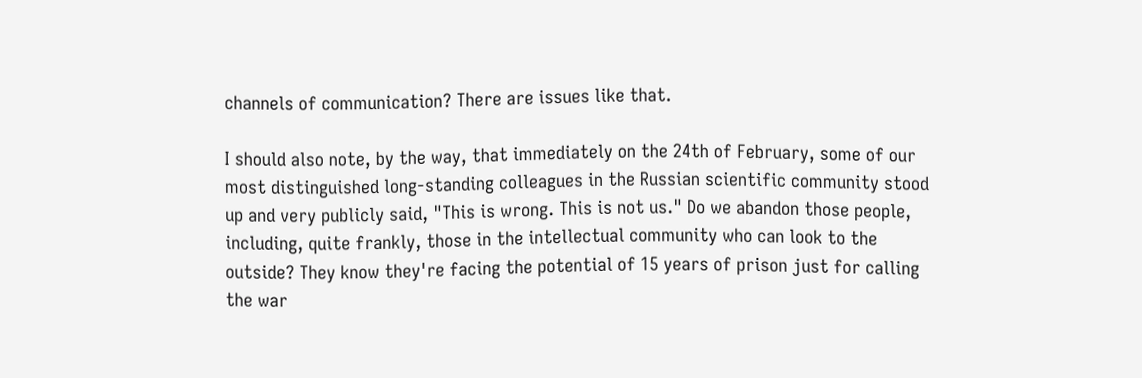channels of communication? There are issues like that.

I should also note, by the way, that immediately on the 24th of February, some of our most distinguished long-standing colleagues in the Russian scientific community stood up and very publicly said, "This is wrong. This is not us." Do we abandon those people, including, quite frankly, those in the intellectual community who can look to the outside? They know they're facing the potential of 15 years of prison just for calling the war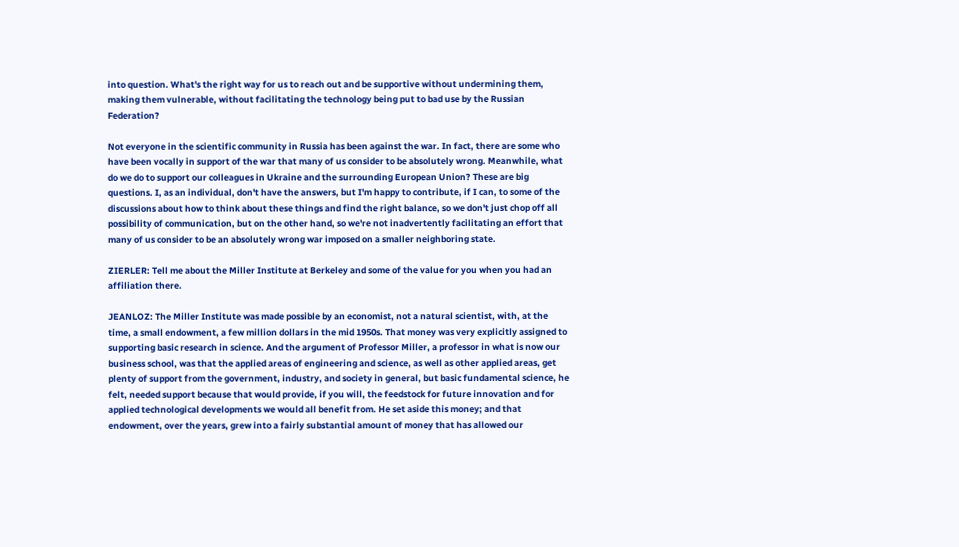into question. What's the right way for us to reach out and be supportive without undermining them, making them vulnerable, without facilitating the technology being put to bad use by the Russian Federation?

Not everyone in the scientific community in Russia has been against the war. In fact, there are some who have been vocally in support of the war that many of us consider to be absolutely wrong. Meanwhile, what do we do to support our colleagues in Ukraine and the surrounding European Union? These are big questions. I, as an individual, don't have the answers, but I'm happy to contribute, if I can, to some of the discussions about how to think about these things and find the right balance, so we don't just chop off all possibility of communication, but on the other hand, so we're not inadvertently facilitating an effort that many of us consider to be an absolutely wrong war imposed on a smaller neighboring state.

ZIERLER: Tell me about the Miller Institute at Berkeley and some of the value for you when you had an affiliation there.

JEANLOZ: The Miller Institute was made possible by an economist, not a natural scientist, with, at the time, a small endowment, a few million dollars in the mid 1950s. That money was very explicitly assigned to supporting basic research in science. And the argument of Professor Miller, a professor in what is now our business school, was that the applied areas of engineering and science, as well as other applied areas, get plenty of support from the government, industry, and society in general, but basic fundamental science, he felt, needed support because that would provide, if you will, the feedstock for future innovation and for applied technological developments we would all benefit from. He set aside this money; and that endowment, over the years, grew into a fairly substantial amount of money that has allowed our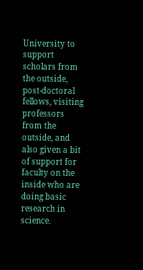University to support scholars from the outside, post-doctoral fellows, visiting professors from the outside, and also given a bit of support for faculty on the inside who are doing basic research in science.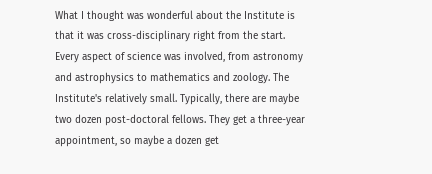What I thought was wonderful about the Institute is that it was cross-disciplinary right from the start. Every aspect of science was involved, from astronomy and astrophysics to mathematics and zoology. The Institute's relatively small. Typically, there are maybe two dozen post-doctoral fellows. They get a three-year appointment, so maybe a dozen get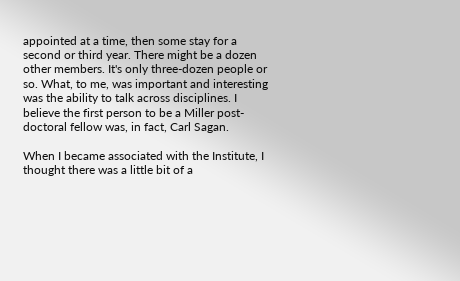appointed at a time, then some stay for a second or third year. There might be a dozen other members. It's only three-dozen people or so. What, to me, was important and interesting was the ability to talk across disciplines. I believe the first person to be a Miller post-doctoral fellow was, in fact, Carl Sagan.

When I became associated with the Institute, I thought there was a little bit of a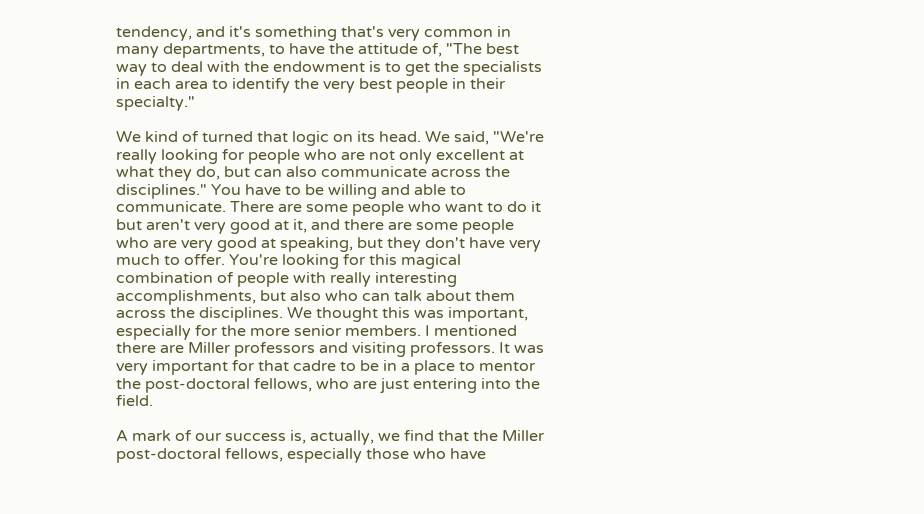tendency, and it's something that's very common in many departments, to have the attitude of, "The best way to deal with the endowment is to get the specialists in each area to identify the very best people in their specialty."

We kind of turned that logic on its head. We said, "We're really looking for people who are not only excellent at what they do, but can also communicate across the disciplines." You have to be willing and able to communicate. There are some people who want to do it but aren't very good at it, and there are some people who are very good at speaking, but they don't have very much to offer. You're looking for this magical combination of people with really interesting accomplishments, but also who can talk about them across the disciplines. We thought this was important, especially for the more senior members. I mentioned there are Miller professors and visiting professors. It was very important for that cadre to be in a place to mentor the post-doctoral fellows, who are just entering into the field.

A mark of our success is, actually, we find that the Miller post-doctoral fellows, especially those who have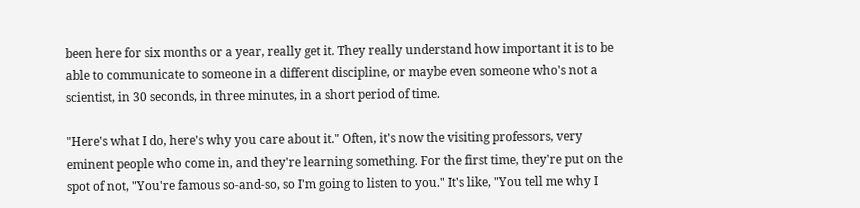been here for six months or a year, really get it. They really understand how important it is to be able to communicate to someone in a different discipline, or maybe even someone who's not a scientist, in 30 seconds, in three minutes, in a short period of time.

"Here's what I do, here's why you care about it." Often, it's now the visiting professors, very eminent people who come in, and they're learning something. For the first time, they're put on the spot of not, "You're famous so-and-so, so I'm going to listen to you." It's like, "You tell me why I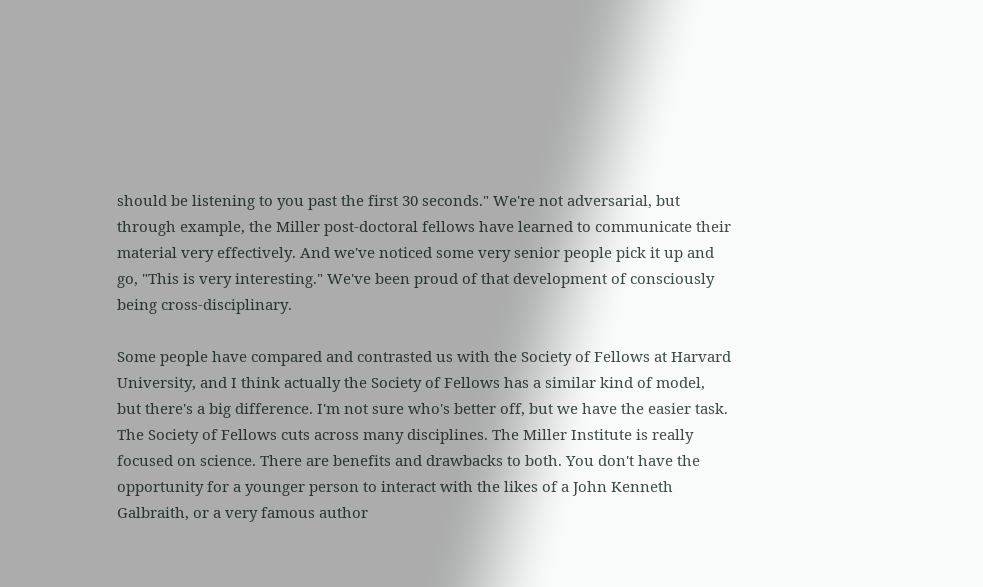should be listening to you past the first 30 seconds." We're not adversarial, but through example, the Miller post-doctoral fellows have learned to communicate their material very effectively. And we've noticed some very senior people pick it up and go, "This is very interesting." We've been proud of that development of consciously being cross-disciplinary.

Some people have compared and contrasted us with the Society of Fellows at Harvard University, and I think actually the Society of Fellows has a similar kind of model, but there's a big difference. I'm not sure who's better off, but we have the easier task. The Society of Fellows cuts across many disciplines. The Miller Institute is really focused on science. There are benefits and drawbacks to both. You don't have the opportunity for a younger person to interact with the likes of a John Kenneth Galbraith, or a very famous author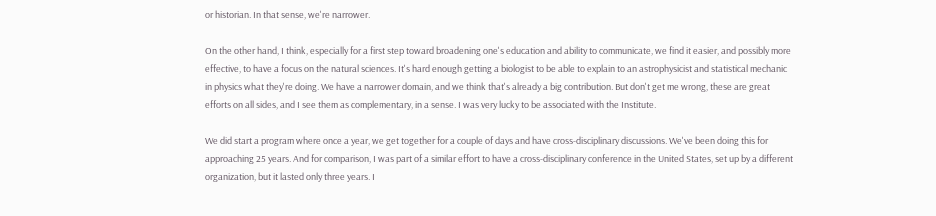or historian. In that sense, we're narrower.

On the other hand, I think, especially for a first step toward broadening one's education and ability to communicate, we find it easier, and possibly more effective, to have a focus on the natural sciences. It's hard enough getting a biologist to be able to explain to an astrophysicist and statistical mechanic in physics what they're doing. We have a narrower domain, and we think that's already a big contribution. But don't get me wrong, these are great efforts on all sides, and I see them as complementary, in a sense. I was very lucky to be associated with the Institute.

We did start a program where once a year, we get together for a couple of days and have cross-disciplinary discussions. We've been doing this for approaching 25 years. And for comparison, I was part of a similar effort to have a cross-disciplinary conference in the United States, set up by a different organization, but it lasted only three years. I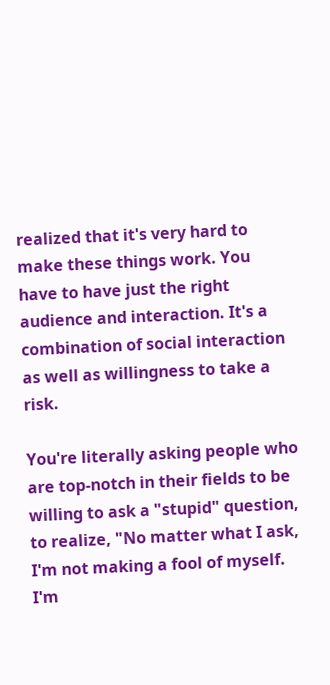realized that it's very hard to make these things work. You have to have just the right audience and interaction. It's a combination of social interaction as well as willingness to take a risk.

You're literally asking people who are top-notch in their fields to be willing to ask a "stupid" question, to realize, "No matter what I ask, I'm not making a fool of myself. I'm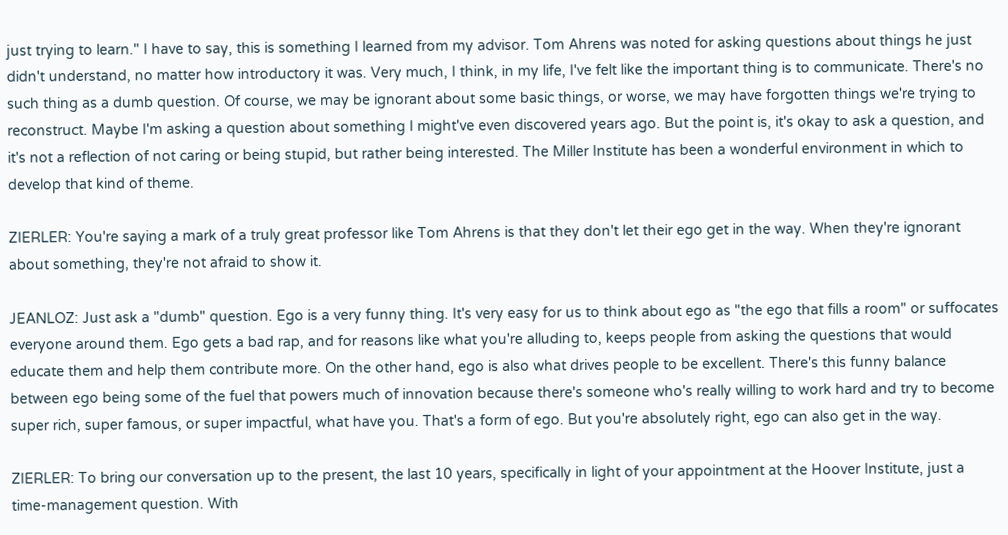just trying to learn." I have to say, this is something I learned from my advisor. Tom Ahrens was noted for asking questions about things he just didn't understand, no matter how introductory it was. Very much, I think, in my life, I've felt like the important thing is to communicate. There's no such thing as a dumb question. Of course, we may be ignorant about some basic things, or worse, we may have forgotten things we're trying to reconstruct. Maybe I'm asking a question about something I might've even discovered years ago. But the point is, it's okay to ask a question, and it's not a reflection of not caring or being stupid, but rather being interested. The Miller Institute has been a wonderful environment in which to develop that kind of theme.

ZIERLER: You're saying a mark of a truly great professor like Tom Ahrens is that they don't let their ego get in the way. When they're ignorant about something, they're not afraid to show it.

JEANLOZ: Just ask a "dumb" question. Ego is a very funny thing. It's very easy for us to think about ego as "the ego that fills a room" or suffocates everyone around them. Ego gets a bad rap, and for reasons like what you're alluding to, keeps people from asking the questions that would educate them and help them contribute more. On the other hand, ego is also what drives people to be excellent. There's this funny balance between ego being some of the fuel that powers much of innovation because there's someone who's really willing to work hard and try to become super rich, super famous, or super impactful, what have you. That's a form of ego. But you're absolutely right, ego can also get in the way.

ZIERLER: To bring our conversation up to the present, the last 10 years, specifically in light of your appointment at the Hoover Institute, just a time-management question. With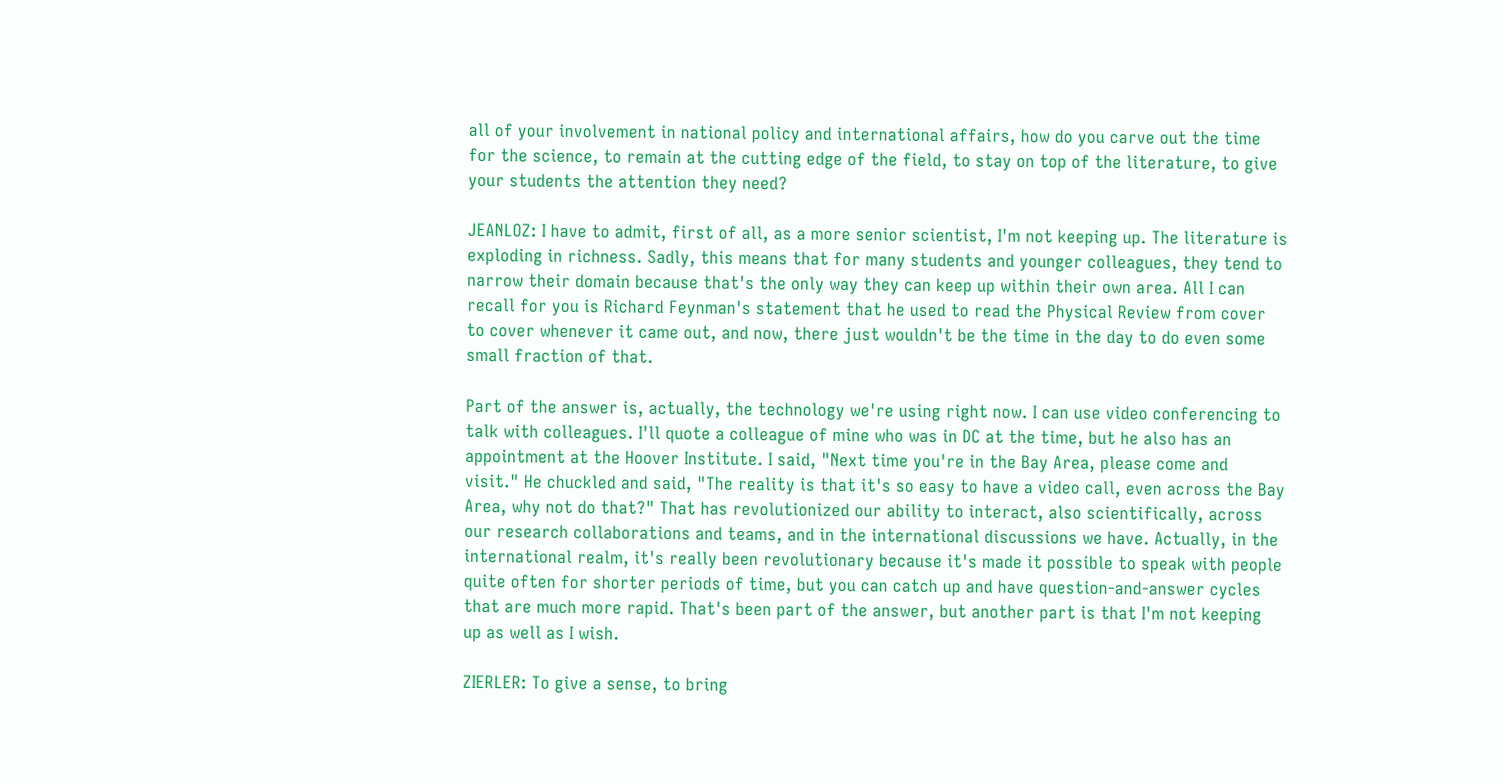all of your involvement in national policy and international affairs, how do you carve out the time for the science, to remain at the cutting edge of the field, to stay on top of the literature, to give your students the attention they need?

JEANLOZ: I have to admit, first of all, as a more senior scientist, I'm not keeping up. The literature is exploding in richness. Sadly, this means that for many students and younger colleagues, they tend to narrow their domain because that's the only way they can keep up within their own area. All I can recall for you is Richard Feynman's statement that he used to read the Physical Review from cover to cover whenever it came out, and now, there just wouldn't be the time in the day to do even some small fraction of that.

Part of the answer is, actually, the technology we're using right now. I can use video conferencing to talk with colleagues. I'll quote a colleague of mine who was in DC at the time, but he also has an appointment at the Hoover Institute. I said, "Next time you're in the Bay Area, please come and visit." He chuckled and said, "The reality is that it's so easy to have a video call, even across the Bay Area, why not do that?" That has revolutionized our ability to interact, also scientifically, across our research collaborations and teams, and in the international discussions we have. Actually, in the international realm, it's really been revolutionary because it's made it possible to speak with people quite often for shorter periods of time, but you can catch up and have question-and-answer cycles that are much more rapid. That's been part of the answer, but another part is that I'm not keeping up as well as I wish.

ZIERLER: To give a sense, to bring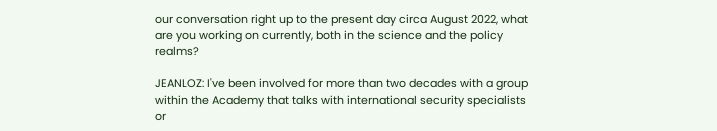our conversation right up to the present day circa August 2022, what are you working on currently, both in the science and the policy realms?

JEANLOZ: I've been involved for more than two decades with a group within the Academy that talks with international security specialists or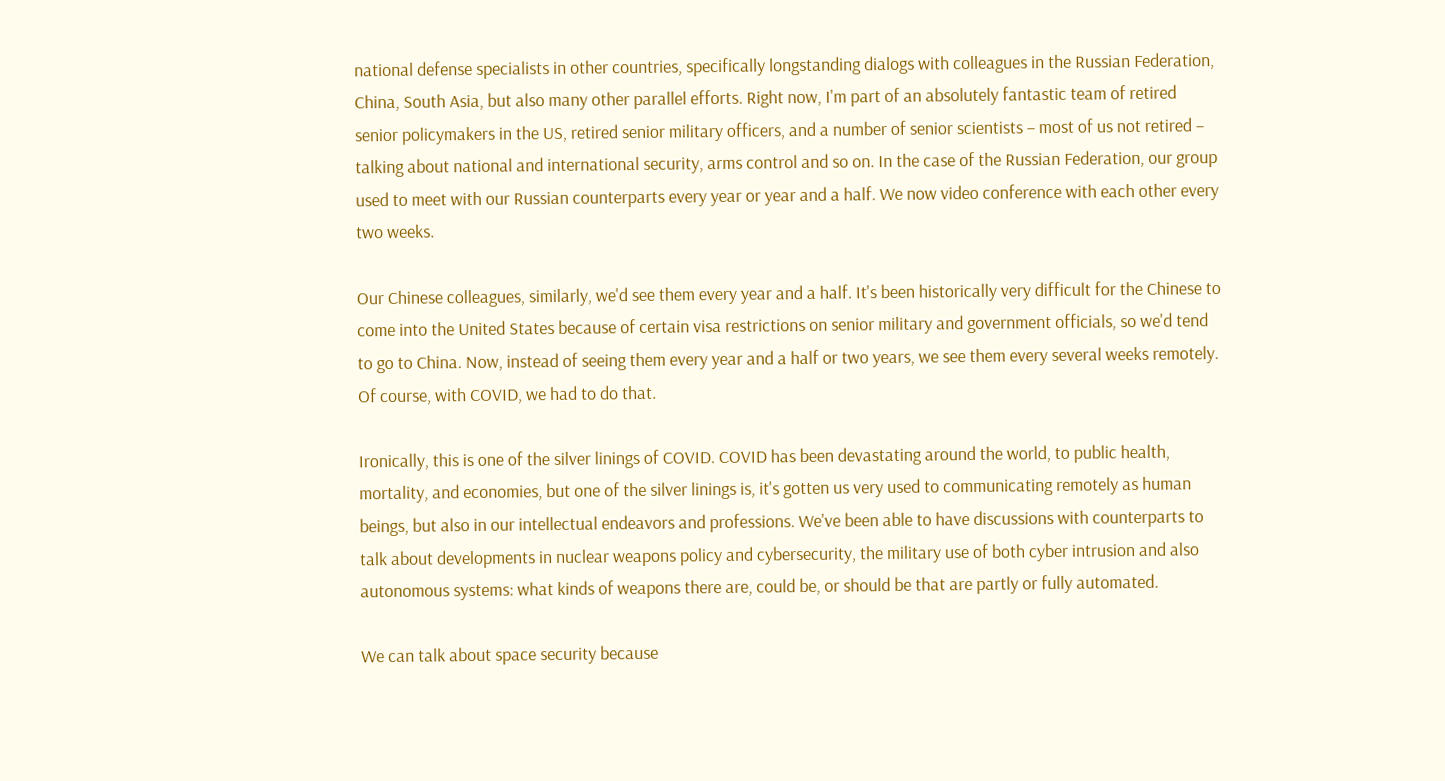national defense specialists in other countries, specifically longstanding dialogs with colleagues in the Russian Federation, China, South Asia, but also many other parallel efforts. Right now, I'm part of an absolutely fantastic team of retired senior policymakers in the US, retired senior military officers, and a number of senior scientists – most of us not retired – talking about national and international security, arms control and so on. In the case of the Russian Federation, our group used to meet with our Russian counterparts every year or year and a half. We now video conference with each other every two weeks.

Our Chinese colleagues, similarly, we'd see them every year and a half. It's been historically very difficult for the Chinese to come into the United States because of certain visa restrictions on senior military and government officials, so we'd tend to go to China. Now, instead of seeing them every year and a half or two years, we see them every several weeks remotely. Of course, with COVID, we had to do that.

Ironically, this is one of the silver linings of COVID. COVID has been devastating around the world, to public health, mortality, and economies, but one of the silver linings is, it's gotten us very used to communicating remotely as human beings, but also in our intellectual endeavors and professions. We've been able to have discussions with counterparts to talk about developments in nuclear weapons policy and cybersecurity, the military use of both cyber intrusion and also autonomous systems: what kinds of weapons there are, could be, or should be that are partly or fully automated.

We can talk about space security because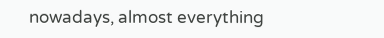nowadays, almost everything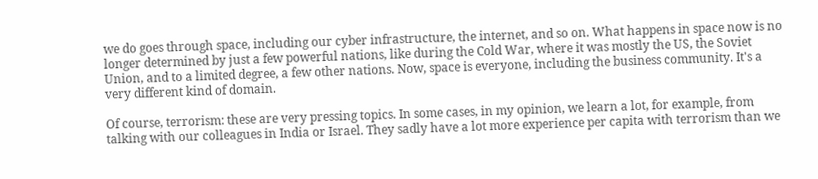we do goes through space, including our cyber infrastructure, the internet, and so on. What happens in space now is no longer determined by just a few powerful nations, like during the Cold War, where it was mostly the US, the Soviet Union, and to a limited degree, a few other nations. Now, space is everyone, including the business community. It's a very different kind of domain.

Of course, terrorism: these are very pressing topics. In some cases, in my opinion, we learn a lot, for example, from talking with our colleagues in India or Israel. They sadly have a lot more experience per capita with terrorism than we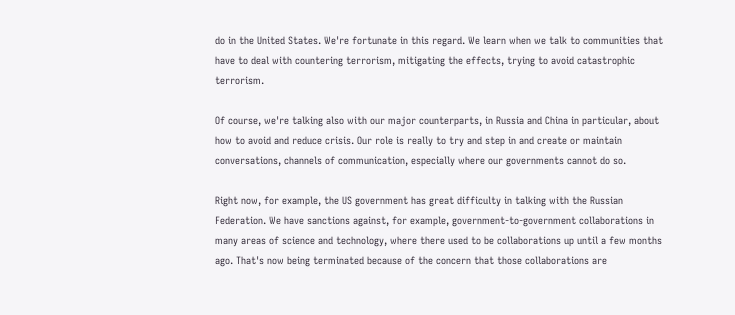do in the United States. We're fortunate in this regard. We learn when we talk to communities that have to deal with countering terrorism, mitigating the effects, trying to avoid catastrophic terrorism.

Of course, we're talking also with our major counterparts, in Russia and China in particular, about how to avoid and reduce crisis. Our role is really to try and step in and create or maintain conversations, channels of communication, especially where our governments cannot do so.

Right now, for example, the US government has great difficulty in talking with the Russian Federation. We have sanctions against, for example, government-to-government collaborations in many areas of science and technology, where there used to be collaborations up until a few months ago. That's now being terminated because of the concern that those collaborations are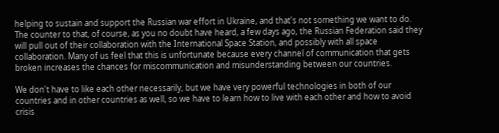helping to sustain and support the Russian war effort in Ukraine, and that's not something we want to do. The counter to that, of course, as you no doubt have heard, a few days ago, the Russian Federation said they will pull out of their collaboration with the International Space Station, and possibly with all space collaboration. Many of us feel that this is unfortunate because every channel of communication that gets broken increases the chances for miscommunication and misunderstanding between our countries.

We don't have to like each other necessarily, but we have very powerful technologies in both of our countries and in other countries as well, so we have to learn how to live with each other and how to avoid crisis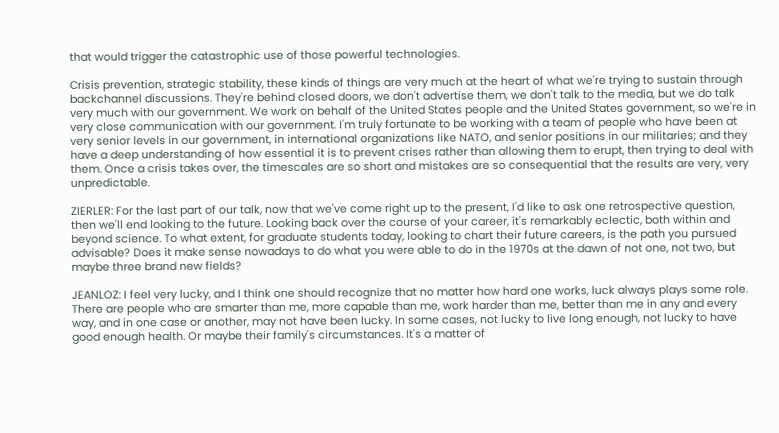that would trigger the catastrophic use of those powerful technologies.

Crisis prevention, strategic stability, these kinds of things are very much at the heart of what we're trying to sustain through backchannel discussions. They're behind closed doors, we don't advertise them, we don't talk to the media, but we do talk very much with our government. We work on behalf of the United States people and the United States government, so we're in very close communication with our government. I'm truly fortunate to be working with a team of people who have been at very senior levels in our government, in international organizations like NATO, and senior positions in our militaries; and they have a deep understanding of how essential it is to prevent crises rather than allowing them to erupt, then trying to deal with them. Once a crisis takes over, the timescales are so short and mistakes are so consequential that the results are very, very unpredictable.

ZIERLER: For the last part of our talk, now that we've come right up to the present, I'd like to ask one retrospective question, then we'll end looking to the future. Looking back over the course of your career, it's remarkably eclectic, both within and beyond science. To what extent, for graduate students today, looking to chart their future careers, is the path you pursued advisable? Does it make sense nowadays to do what you were able to do in the 1970s at the dawn of not one, not two, but maybe three brand new fields?

JEANLOZ: I feel very lucky, and I think one should recognize that no matter how hard one works, luck always plays some role. There are people who are smarter than me, more capable than me, work harder than me, better than me in any and every way, and in one case or another, may not have been lucky. In some cases, not lucky to live long enough, not lucky to have good enough health. Or maybe their family's circumstances. It's a matter of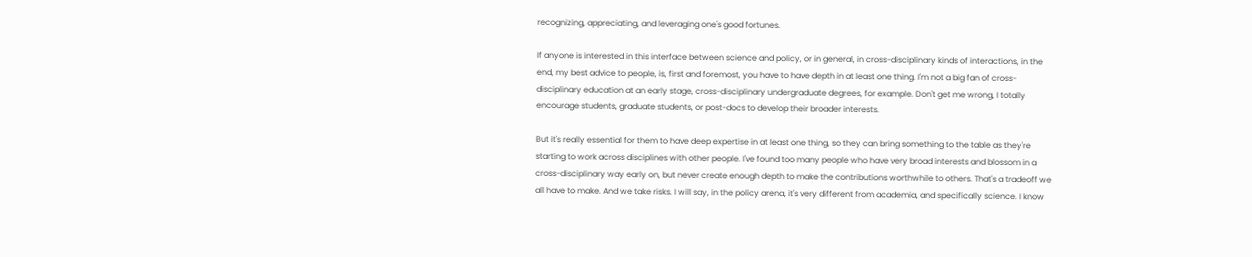recognizing, appreciating, and leveraging one's good fortunes.

If anyone is interested in this interface between science and policy, or in general, in cross-disciplinary kinds of interactions, in the end, my best advice to people, is, first and foremost, you have to have depth in at least one thing. I'm not a big fan of cross-disciplinary education at an early stage, cross-disciplinary undergraduate degrees, for example. Don't get me wrong, I totally encourage students, graduate students, or post-docs to develop their broader interests.

But it's really essential for them to have deep expertise in at least one thing, so they can bring something to the table as they're starting to work across disciplines with other people. I've found too many people who have very broad interests and blossom in a cross-disciplinary way early on, but never create enough depth to make the contributions worthwhile to others. That's a tradeoff we all have to make. And we take risks. I will say, in the policy arena, it's very different from academia, and specifically science. I know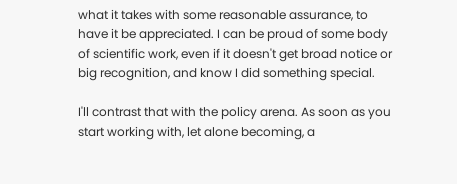what it takes with some reasonable assurance, to have it be appreciated. I can be proud of some body of scientific work, even if it doesn't get broad notice or big recognition, and know I did something special.

I'll contrast that with the policy arena. As soon as you start working with, let alone becoming, a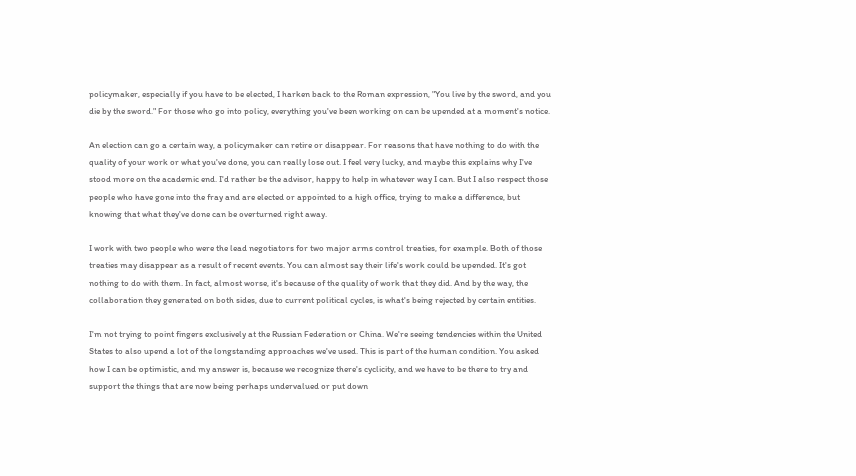policymaker, especially if you have to be elected, I harken back to the Roman expression, "You live by the sword, and you die by the sword." For those who go into policy, everything you've been working on can be upended at a moment's notice.

An election can go a certain way, a policymaker can retire or disappear. For reasons that have nothing to do with the quality of your work or what you've done, you can really lose out. I feel very lucky, and maybe this explains why I've stood more on the academic end. I'd rather be the advisor, happy to help in whatever way I can. But I also respect those people who have gone into the fray and are elected or appointed to a high office, trying to make a difference, but knowing that what they've done can be overturned right away.

I work with two people who were the lead negotiators for two major arms control treaties, for example. Both of those treaties may disappear as a result of recent events. You can almost say their life's work could be upended. It's got nothing to do with them. In fact, almost worse, it's because of the quality of work that they did. And by the way, the collaboration they generated on both sides, due to current political cycles, is what's being rejected by certain entities.

I'm not trying to point fingers exclusively at the Russian Federation or China. We're seeing tendencies within the United States to also upend a lot of the longstanding approaches we've used. This is part of the human condition. You asked how I can be optimistic, and my answer is, because we recognize there's cyclicity, and we have to be there to try and support the things that are now being perhaps undervalued or put down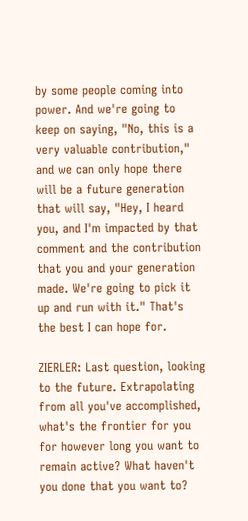by some people coming into power. And we're going to keep on saying, "No, this is a very valuable contribution," and we can only hope there will be a future generation that will say, "Hey, I heard you, and I'm impacted by that comment and the contribution that you and your generation made. We're going to pick it up and run with it." That's the best I can hope for.

ZIERLER: Last question, looking to the future. Extrapolating from all you've accomplished, what's the frontier for you for however long you want to remain active? What haven't you done that you want to?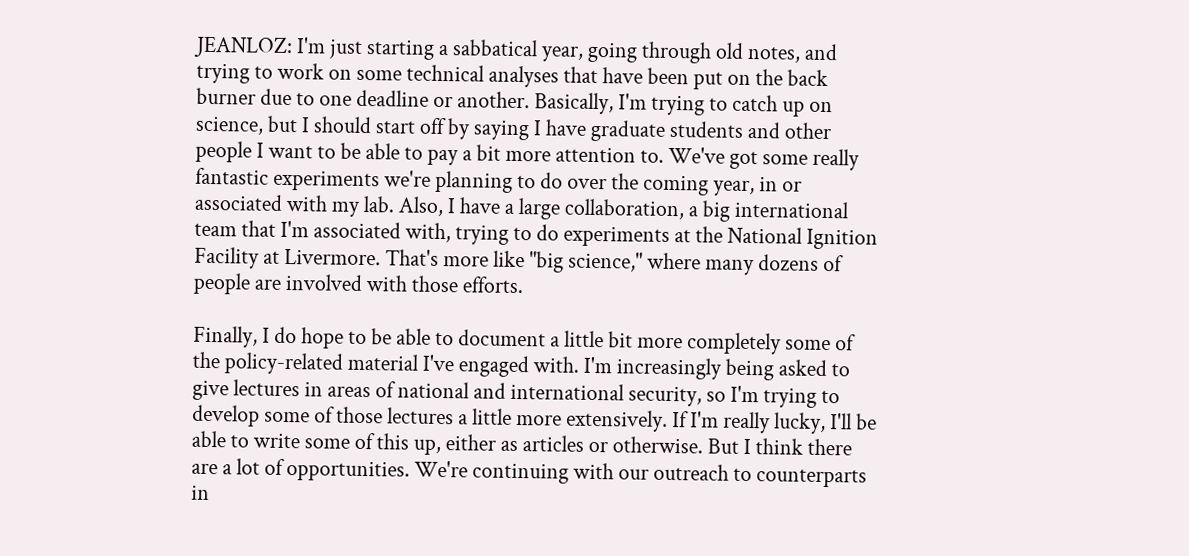JEANLOZ: I'm just starting a sabbatical year, going through old notes, and trying to work on some technical analyses that have been put on the back burner due to one deadline or another. Basically, I'm trying to catch up on science, but I should start off by saying I have graduate students and other people I want to be able to pay a bit more attention to. We've got some really fantastic experiments we're planning to do over the coming year, in or associated with my lab. Also, I have a large collaboration, a big international team that I'm associated with, trying to do experiments at the National Ignition Facility at Livermore. That's more like "big science," where many dozens of people are involved with those efforts.

Finally, I do hope to be able to document a little bit more completely some of the policy-related material I've engaged with. I'm increasingly being asked to give lectures in areas of national and international security, so I'm trying to develop some of those lectures a little more extensively. If I'm really lucky, I'll be able to write some of this up, either as articles or otherwise. But I think there are a lot of opportunities. We're continuing with our outreach to counterparts in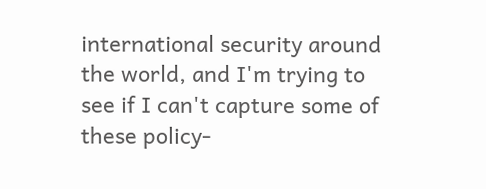international security around the world, and I'm trying to see if I can't capture some of these policy-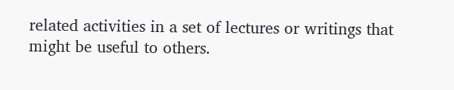related activities in a set of lectures or writings that might be useful to others.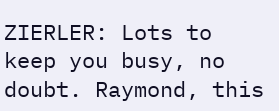ZIERLER: Lots to keep you busy, no doubt. Raymond, this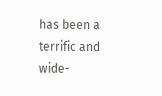has been a terrific and wide-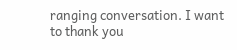ranging conversation. I want to thank you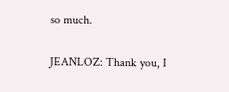so much.

JEANLOZ: Thank you, I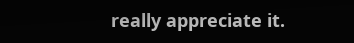really appreciate it.